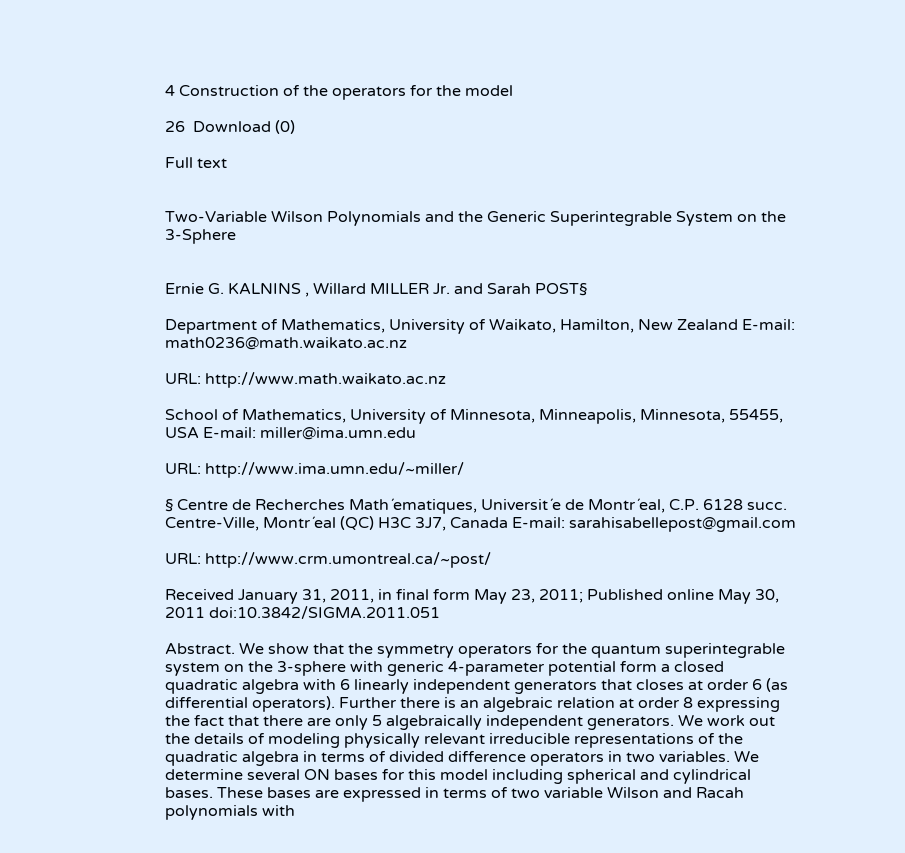4 Construction of the operators for the model

26  Download (0)

Full text


Two-Variable Wilson Polynomials and the Generic Superintegrable System on the 3-Sphere


Ernie G. KALNINS , Willard MILLER Jr. and Sarah POST§

Department of Mathematics, University of Waikato, Hamilton, New Zealand E-mail: math0236@math.waikato.ac.nz

URL: http://www.math.waikato.ac.nz

School of Mathematics, University of Minnesota, Minneapolis, Minnesota, 55455, USA E-mail: miller@ima.umn.edu

URL: http://www.ima.umn.edu/~miller/

§ Centre de Recherches Math´ematiques, Universit´e de Montr´eal, C.P. 6128 succ. Centre-Ville, Montr´eal (QC) H3C 3J7, Canada E-mail: sarahisabellepost@gmail.com

URL: http://www.crm.umontreal.ca/~post/

Received January 31, 2011, in final form May 23, 2011; Published online May 30, 2011 doi:10.3842/SIGMA.2011.051

Abstract. We show that the symmetry operators for the quantum superintegrable system on the 3-sphere with generic 4-parameter potential form a closed quadratic algebra with 6 linearly independent generators that closes at order 6 (as differential operators). Further there is an algebraic relation at order 8 expressing the fact that there are only 5 algebraically independent generators. We work out the details of modeling physically relevant irreducible representations of the quadratic algebra in terms of divided difference operators in two variables. We determine several ON bases for this model including spherical and cylindrical bases. These bases are expressed in terms of two variable Wilson and Racah polynomials with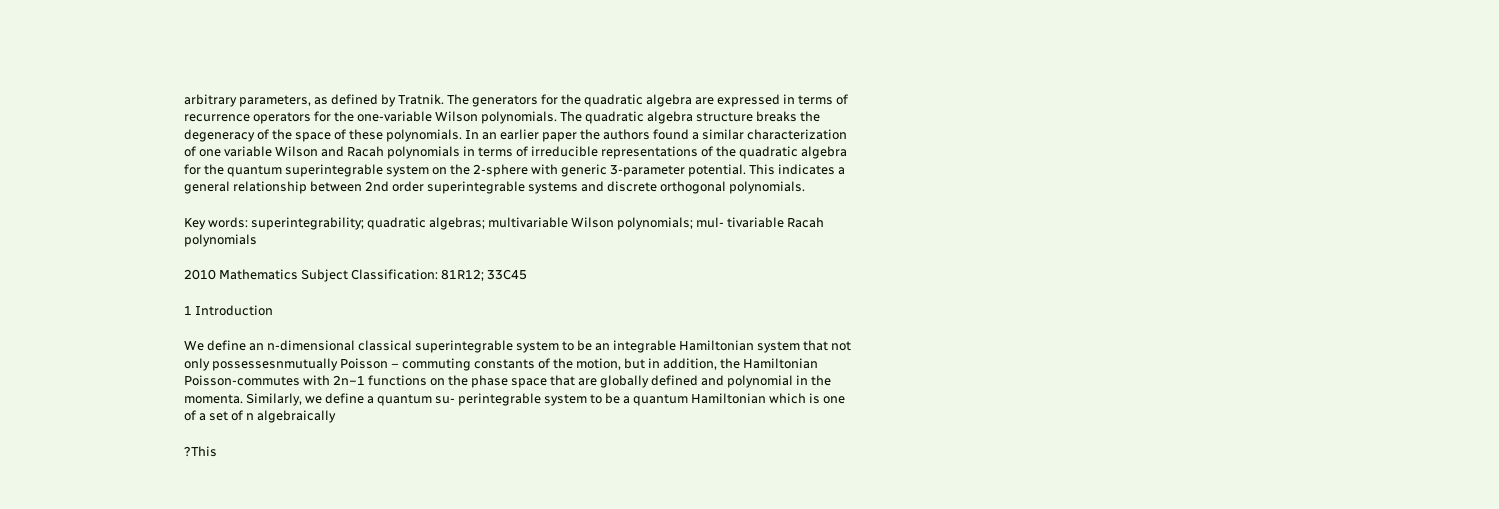arbitrary parameters, as defined by Tratnik. The generators for the quadratic algebra are expressed in terms of recurrence operators for the one-variable Wilson polynomials. The quadratic algebra structure breaks the degeneracy of the space of these polynomials. In an earlier paper the authors found a similar characterization of one variable Wilson and Racah polynomials in terms of irreducible representations of the quadratic algebra for the quantum superintegrable system on the 2-sphere with generic 3-parameter potential. This indicates a general relationship between 2nd order superintegrable systems and discrete orthogonal polynomials.

Key words: superintegrability; quadratic algebras; multivariable Wilson polynomials; mul- tivariable Racah polynomials

2010 Mathematics Subject Classification: 81R12; 33C45

1 Introduction

We define an n-dimensional classical superintegrable system to be an integrable Hamiltonian system that not only possessesnmutually Poisson – commuting constants of the motion, but in addition, the Hamiltonian Poisson-commutes with 2n−1 functions on the phase space that are globally defined and polynomial in the momenta. Similarly, we define a quantum su- perintegrable system to be a quantum Hamiltonian which is one of a set of n algebraically

?This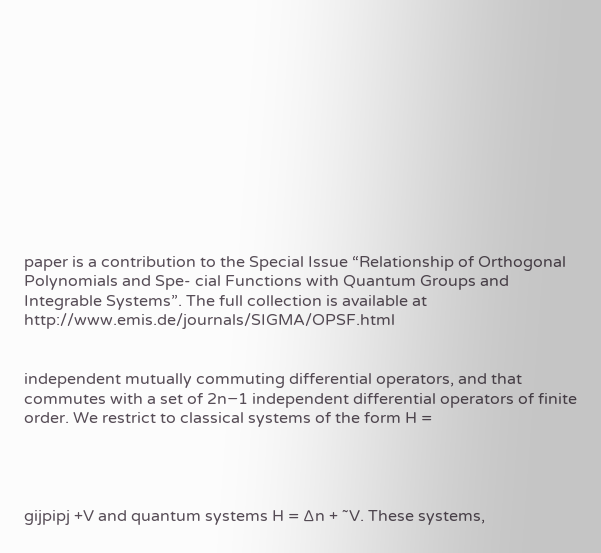paper is a contribution to the Special Issue “Relationship of Orthogonal Polynomials and Spe- cial Functions with Quantum Groups and Integrable Systems”. The full collection is available at http://www.emis.de/journals/SIGMA/OPSF.html


independent mutually commuting differential operators, and that commutes with a set of 2n−1 independent differential operators of finite order. We restrict to classical systems of the form H =




gijpipj +V and quantum systems H = ∆n + ˜V. These systems,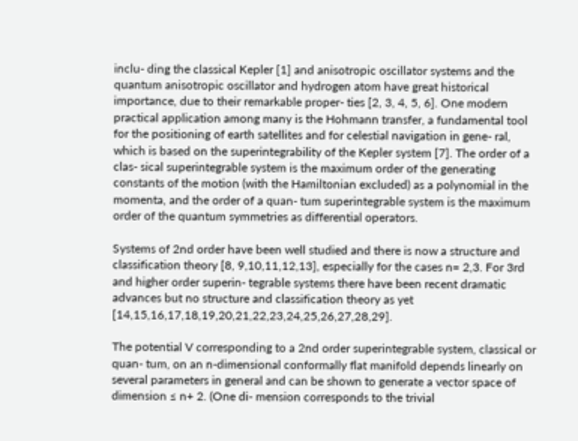inclu- ding the classical Kepler [1] and anisotropic oscillator systems and the quantum anisotropic oscillator and hydrogen atom have great historical importance, due to their remarkable proper- ties [2, 3, 4, 5, 6]. One modern practical application among many is the Hohmann transfer, a fundamental tool for the positioning of earth satellites and for celestial navigation in gene- ral, which is based on the superintegrability of the Kepler system [7]. The order of a clas- sical superintegrable system is the maximum order of the generating constants of the motion (with the Hamiltonian excluded) as a polynomial in the momenta, and the order of a quan- tum superintegrable system is the maximum order of the quantum symmetries as differential operators.

Systems of 2nd order have been well studied and there is now a structure and classification theory [8, 9,10,11,12,13], especially for the cases n= 2,3. For 3rd and higher order superin- tegrable systems there have been recent dramatic advances but no structure and classification theory as yet [14,15,16,17,18,19,20,21,22,23,24,25,26,27,28,29].

The potential V corresponding to a 2nd order superintegrable system, classical or quan- tum, on an n-dimensional conformally flat manifold depends linearly on several parameters in general and can be shown to generate a vector space of dimension ≤ n+ 2. (One di- mension corresponds to the trivial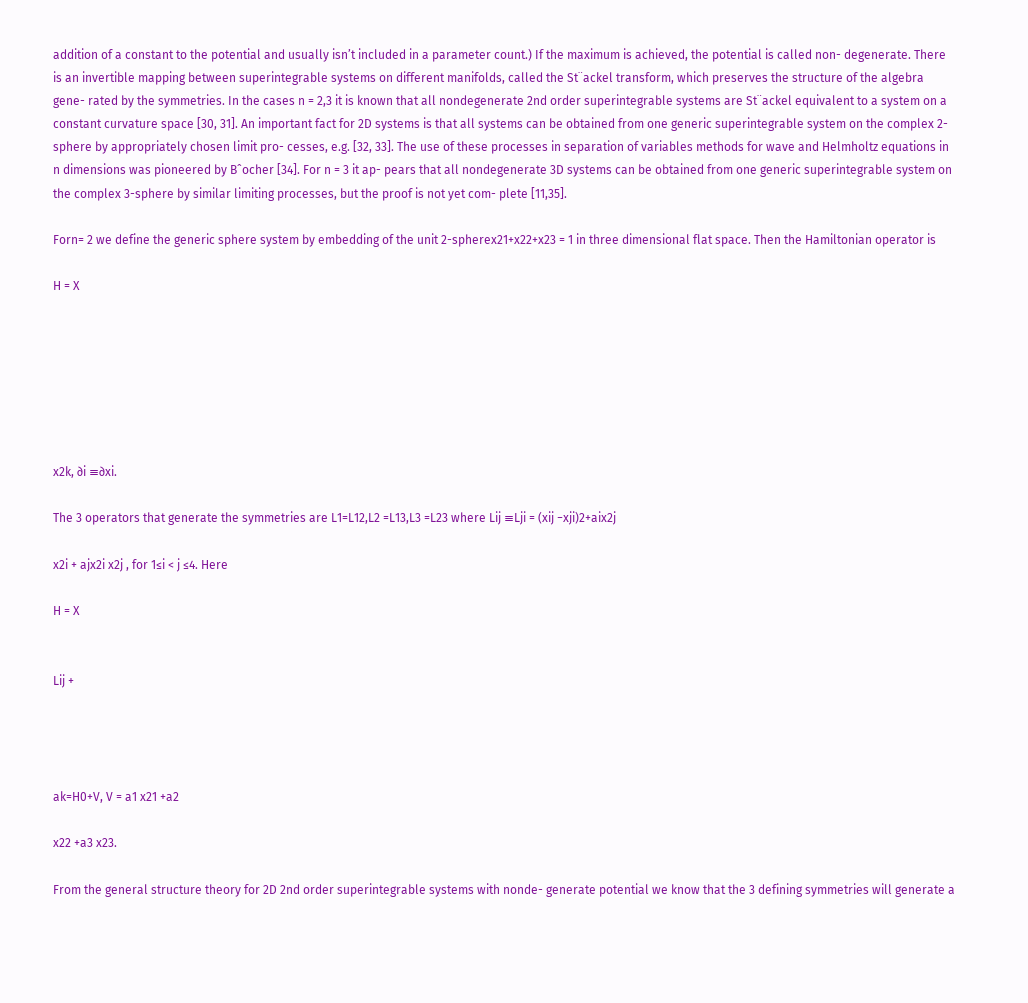addition of a constant to the potential and usually isn’t included in a parameter count.) If the maximum is achieved, the potential is called non- degenerate. There is an invertible mapping between superintegrable systems on different manifolds, called the St¨ackel transform, which preserves the structure of the algebra gene- rated by the symmetries. In the cases n = 2,3 it is known that all nondegenerate 2nd order superintegrable systems are St¨ackel equivalent to a system on a constant curvature space [30, 31]. An important fact for 2D systems is that all systems can be obtained from one generic superintegrable system on the complex 2-sphere by appropriately chosen limit pro- cesses, e.g. [32, 33]. The use of these processes in separation of variables methods for wave and Helmholtz equations in n dimensions was pioneered by Bˆocher [34]. For n = 3 it ap- pears that all nondegenerate 3D systems can be obtained from one generic superintegrable system on the complex 3-sphere by similar limiting processes, but the proof is not yet com- plete [11,35].

Forn= 2 we define the generic sphere system by embedding of the unit 2-spherex21+x22+x23 = 1 in three dimensional flat space. Then the Hamiltonian operator is

H = X







x2k, ∂i ≡∂xi.

The 3 operators that generate the symmetries are L1=L12,L2 =L13,L3 =L23 where Lij ≡Lji = (xij −xji)2+aix2j

x2i + ajx2i x2j , for 1≤i < j ≤4. Here

H = X


Lij +




ak=H0+V, V = a1 x21 +a2

x22 +a3 x23.

From the general structure theory for 2D 2nd order superintegrable systems with nonde- generate potential we know that the 3 defining symmetries will generate a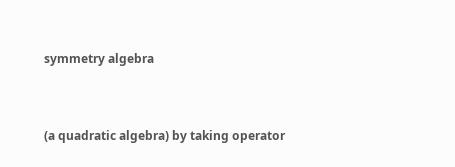symmetry algebra


(a quadratic algebra) by taking operator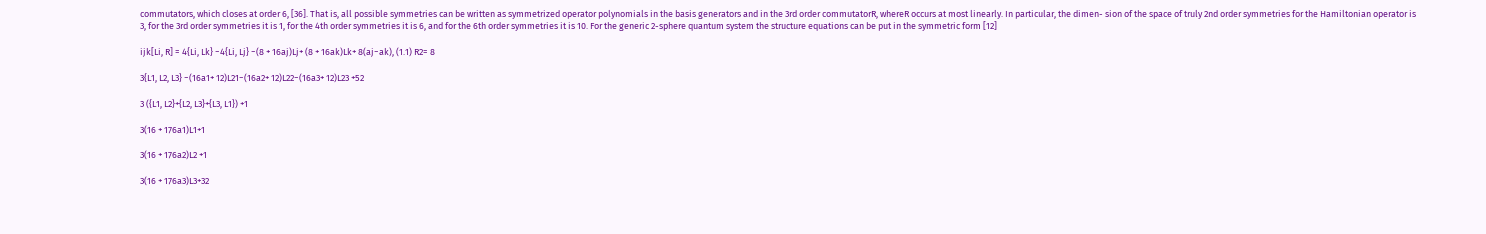commutators, which closes at order 6, [36]. That is, all possible symmetries can be written as symmetrized operator polynomials in the basis generators and in the 3rd order commutatorR, whereR occurs at most linearly. In particular, the dimen- sion of the space of truly 2nd order symmetries for the Hamiltonian operator is 3, for the 3rd order symmetries it is 1, for the 4th order symmetries it is 6, and for the 6th order symmetries it is 10. For the generic 2-sphere quantum system the structure equations can be put in the symmetric form [12]

ijk[Li, R] = 4{Li, Lk} −4{Li, Lj} −(8 + 16aj)Lj+ (8 + 16ak)Lk+ 8(aj−ak), (1.1) R2= 8

3{L1, L2, L3} −(16a1+ 12)L21−(16a2+ 12)L22−(16a3+ 12)L23 +52

3 ({L1, L2}+{L2, L3}+{L3, L1}) +1

3(16 + 176a1)L1+1

3(16 + 176a2)L2 +1

3(16 + 176a3)L3+32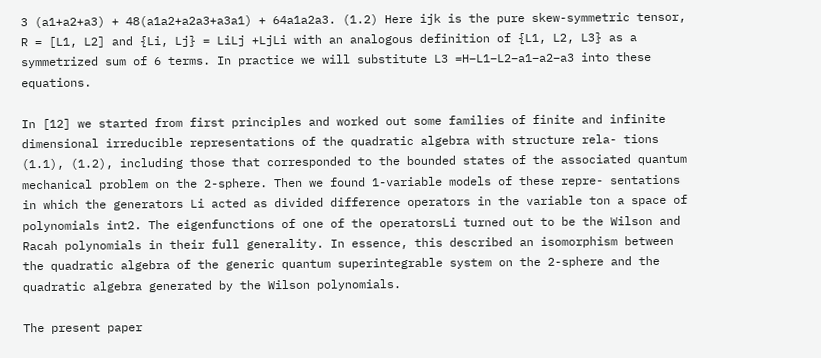3 (a1+a2+a3) + 48(a1a2+a2a3+a3a1) + 64a1a2a3. (1.2) Here ijk is the pure skew-symmetric tensor, R = [L1, L2] and {Li, Lj} = LiLj +LjLi with an analogous definition of {L1, L2, L3} as a symmetrized sum of 6 terms. In practice we will substitute L3 =H−L1−L2−a1−a2−a3 into these equations.

In [12] we started from first principles and worked out some families of finite and infinite dimensional irreducible representations of the quadratic algebra with structure rela- tions (1.1), (1.2), including those that corresponded to the bounded states of the associated quantum mechanical problem on the 2-sphere. Then we found 1-variable models of these repre- sentations in which the generators Li acted as divided difference operators in the variable ton a space of polynomials int2. The eigenfunctions of one of the operatorsLi turned out to be the Wilson and Racah polynomials in their full generality. In essence, this described an isomorphism between the quadratic algebra of the generic quantum superintegrable system on the 2-sphere and the quadratic algebra generated by the Wilson polynomials.

The present paper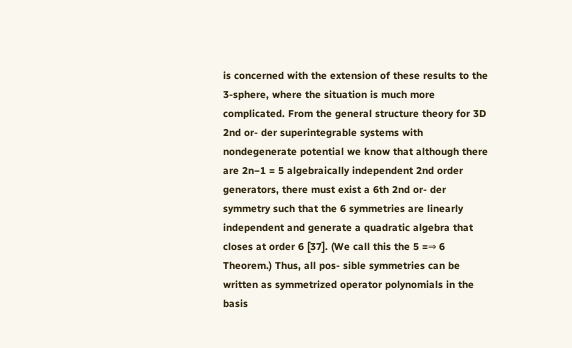is concerned with the extension of these results to the 3-sphere, where the situation is much more complicated. From the general structure theory for 3D 2nd or- der superintegrable systems with nondegenerate potential we know that although there are 2n−1 = 5 algebraically independent 2nd order generators, there must exist a 6th 2nd or- der symmetry such that the 6 symmetries are linearly independent and generate a quadratic algebra that closes at order 6 [37]. (We call this the 5 =⇒ 6 Theorem.) Thus, all pos- sible symmetries can be written as symmetrized operator polynomials in the basis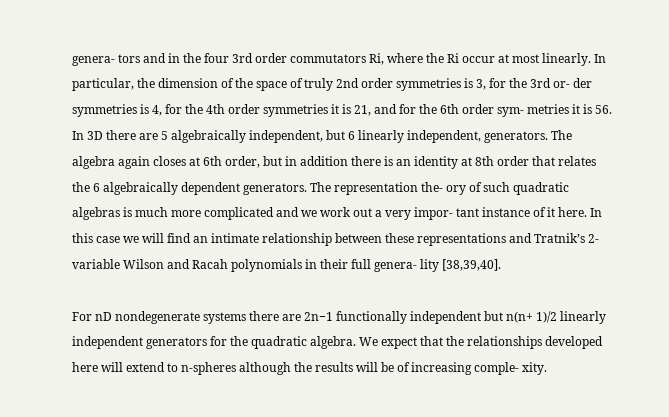genera- tors and in the four 3rd order commutators Ri, where the Ri occur at most linearly. In particular, the dimension of the space of truly 2nd order symmetries is 3, for the 3rd or- der symmetries is 4, for the 4th order symmetries it is 21, and for the 6th order sym- metries it is 56. In 3D there are 5 algebraically independent, but 6 linearly independent, generators. The algebra again closes at 6th order, but in addition there is an identity at 8th order that relates the 6 algebraically dependent generators. The representation the- ory of such quadratic algebras is much more complicated and we work out a very impor- tant instance of it here. In this case we will find an intimate relationship between these representations and Tratnik’s 2-variable Wilson and Racah polynomials in their full genera- lity [38,39,40].

For nD nondegenerate systems there are 2n−1 functionally independent but n(n+ 1)/2 linearly independent generators for the quadratic algebra. We expect that the relationships developed here will extend to n-spheres although the results will be of increasing comple- xity.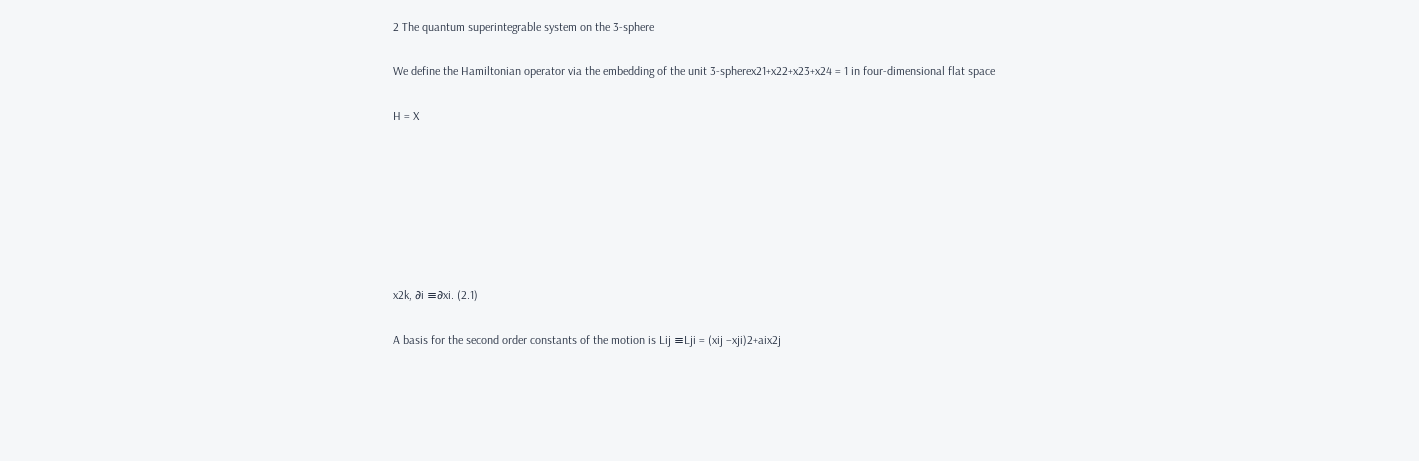2 The quantum superintegrable system on the 3-sphere

We define the Hamiltonian operator via the embedding of the unit 3-spherex21+x22+x23+x24 = 1 in four-dimensional flat space

H = X







x2k, ∂i ≡∂xi. (2.1)

A basis for the second order constants of the motion is Lij ≡Lji = (xij −xji)2+aix2j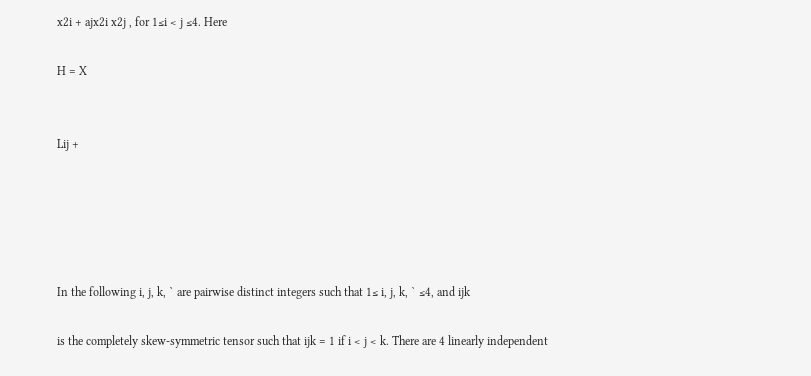x2i + ajx2i x2j , for 1≤i < j ≤4. Here

H = X


Lij +





In the following i, j, k, ` are pairwise distinct integers such that 1≤ i, j, k, ` ≤4, and ijk

is the completely skew-symmetric tensor such that ijk = 1 if i < j < k. There are 4 linearly independent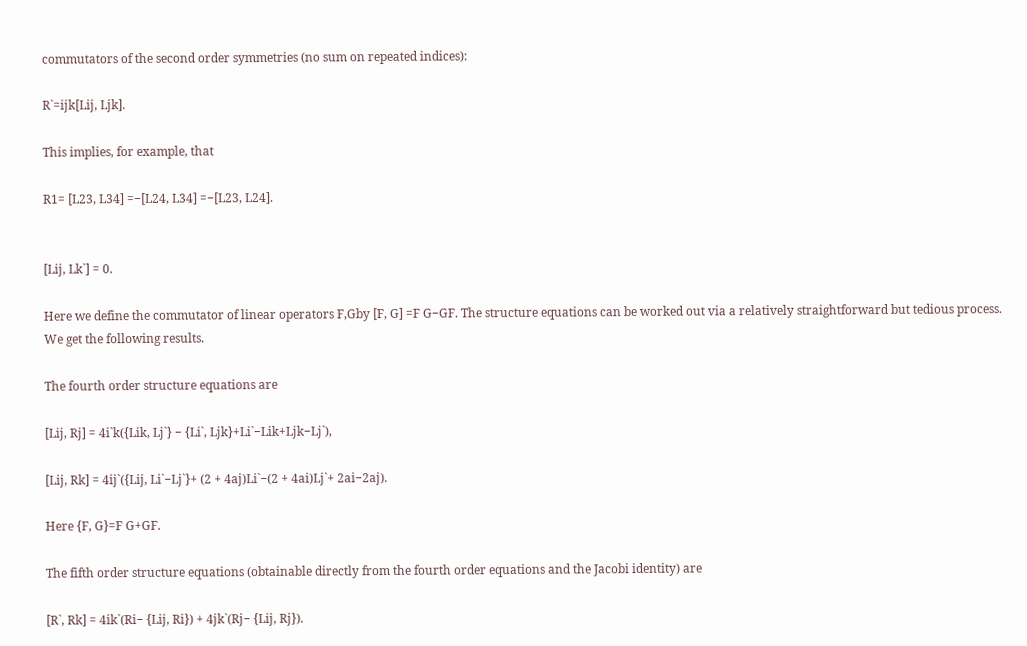commutators of the second order symmetries (no sum on repeated indices):

R`=ijk[Lij, Ljk].

This implies, for example, that

R1= [L23, L34] =−[L24, L34] =−[L23, L24].


[Lij, Lk`] = 0.

Here we define the commutator of linear operators F,Gby [F, G] =F G−GF. The structure equations can be worked out via a relatively straightforward but tedious process. We get the following results.

The fourth order structure equations are

[Lij, Rj] = 4i`k({Lik, Lj`} − {Li`, Ljk}+Li`−Lik+Ljk−Lj`),

[Lij, Rk] = 4ij`({Lij, Li`−Lj`}+ (2 + 4aj)Li`−(2 + 4ai)Lj`+ 2ai−2aj).

Here {F, G}=F G+GF.

The fifth order structure equations (obtainable directly from the fourth order equations and the Jacobi identity) are

[R`, Rk] = 4ik`(Ri− {Lij, Ri}) + 4jk`(Rj− {Lij, Rj}).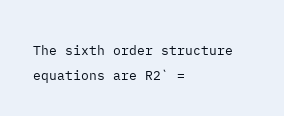The sixth order structure equations are R2` =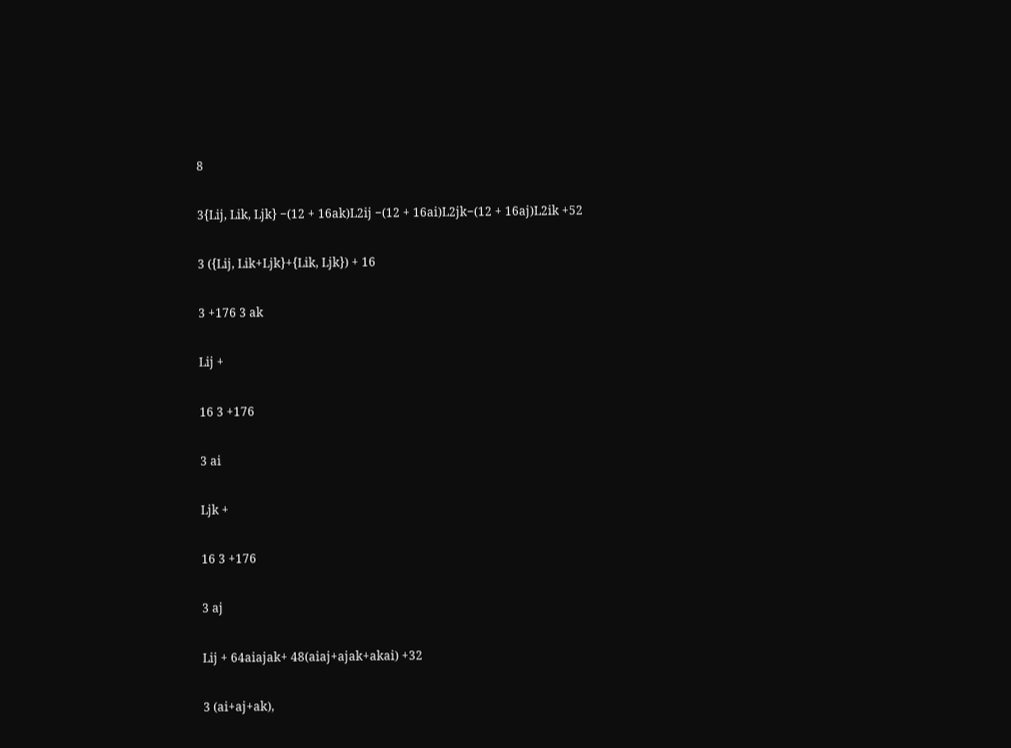8

3{Lij, Lik, Ljk} −(12 + 16ak)L2ij −(12 + 16ai)L2jk−(12 + 16aj)L2ik +52

3 ({Lij, Lik+Ljk}+{Lik, Ljk}) + 16

3 +176 3 ak

Lij +

16 3 +176

3 ai

Ljk +

16 3 +176

3 aj

Lij + 64aiajak+ 48(aiaj+ajak+akai) +32

3 (ai+aj+ak),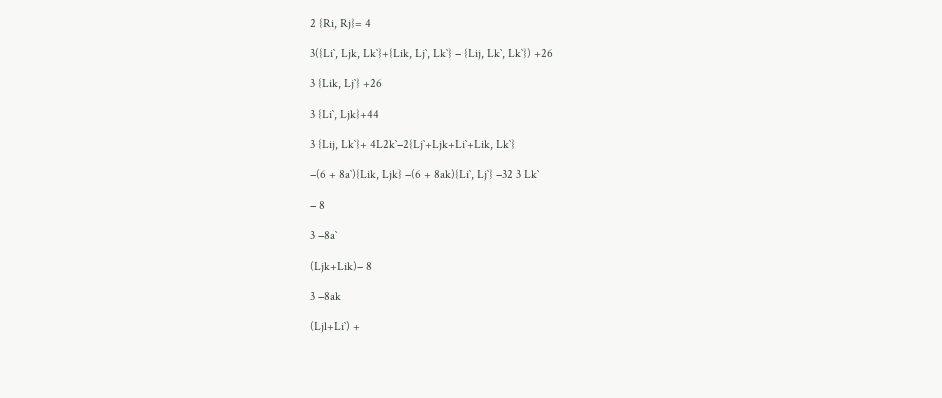2 {Ri, Rj}= 4

3({Li`, Ljk, Lk`}+{Lik, Lj`, Lk`} − {Lij, Lk`, Lk`}) +26

3 {Lik, Lj`} +26

3 {Li`, Ljk}+44

3 {Lij, Lk`}+ 4L2k`−2{Lj`+Ljk+Li`+Lik, Lk`}

−(6 + 8a`){Lik, Ljk} −(6 + 8ak){Li`, Lj`} −32 3 Lk`

− 8

3 −8a`

(Ljk+Lik)− 8

3 −8ak

(Ljl+Li`) +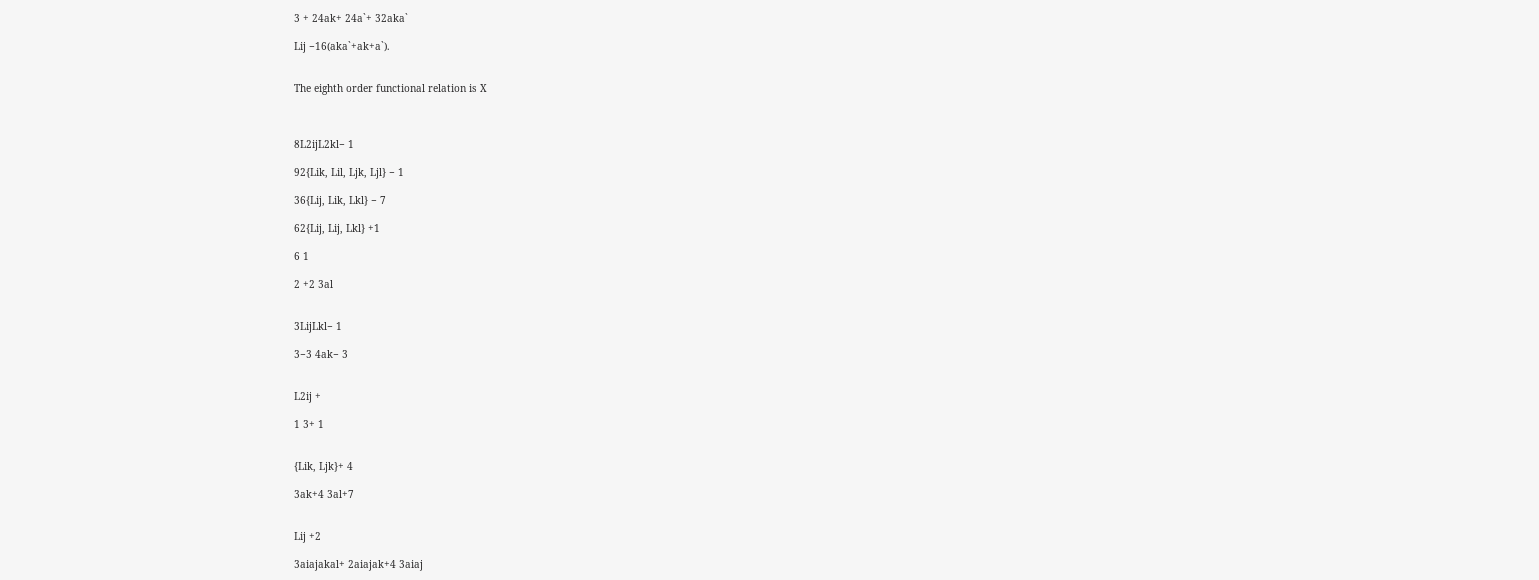3 + 24ak+ 24a`+ 32aka`

Lij −16(aka`+ak+a`).


The eighth order functional relation is X



8L2ijL2kl− 1

92{Lik, Lil, Ljk, Ljl} − 1

36{Lij, Lik, Lkl} − 7

62{Lij, Lij, Lkl} +1

6 1

2 +2 3al


3LijLkl− 1

3−3 4ak− 3


L2ij +

1 3+ 1


{Lik, Ljk}+ 4

3ak+4 3al+7


Lij +2

3aiajakal+ 2aiajak+4 3aiaj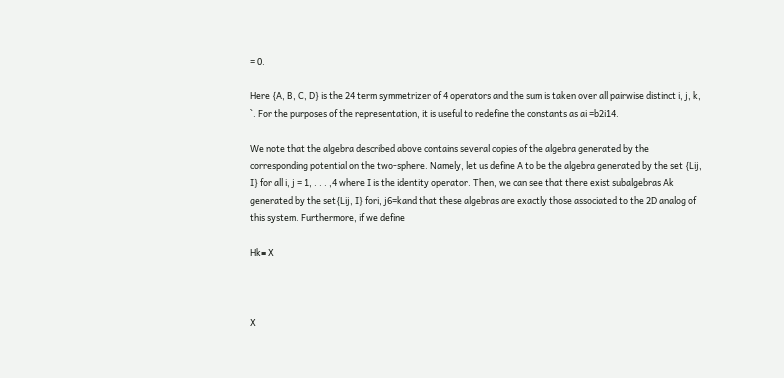= 0.

Here {A, B, C, D} is the 24 term symmetrizer of 4 operators and the sum is taken over all pairwise distinct i, j, k, `. For the purposes of the representation, it is useful to redefine the constants as ai =b2i14.

We note that the algebra described above contains several copies of the algebra generated by the corresponding potential on the two-sphere. Namely, let us define A to be the algebra generated by the set {Lij, I} for all i, j = 1, . . . ,4 where I is the identity operator. Then, we can see that there exist subalgebras Ak generated by the set{Lij, I} fori, j6=kand that these algebras are exactly those associated to the 2D analog of this system. Furthermore, if we define

Hk≡ X



X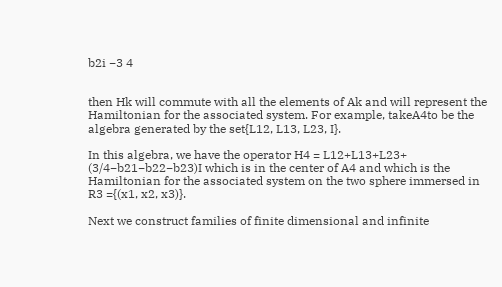b2i −3 4


then Hk will commute with all the elements of Ak and will represent the Hamiltonian for the associated system. For example, takeA4to be the algebra generated by the set{L12, L13, L23, I}.

In this algebra, we have the operator H4 = L12+L13+L23+ (3/4−b21−b22−b23)I which is in the center of A4 and which is the Hamiltonian for the associated system on the two sphere immersed in R3 ={(x1, x2, x3)}.

Next we construct families of finite dimensional and infinite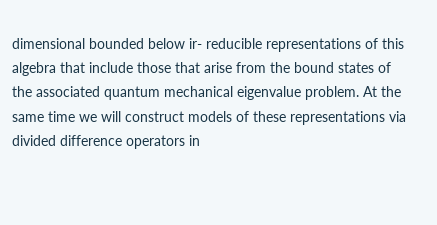dimensional bounded below ir- reducible representations of this algebra that include those that arise from the bound states of the associated quantum mechanical eigenvalue problem. At the same time we will construct models of these representations via divided difference operators in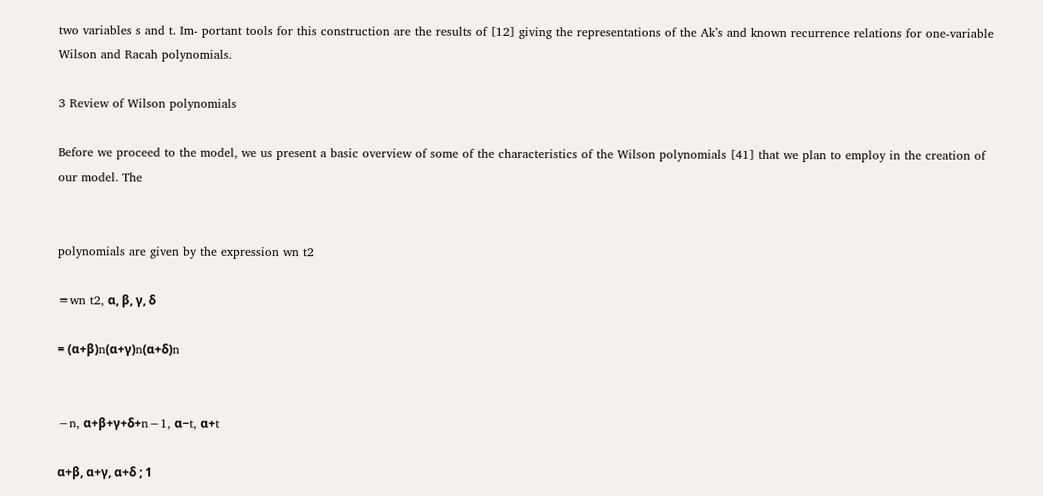two variables s and t. Im- portant tools for this construction are the results of [12] giving the representations of the Ak’s and known recurrence relations for one-variable Wilson and Racah polynomials.

3 Review of Wilson polynomials

Before we proceed to the model, we us present a basic overview of some of the characteristics of the Wilson polynomials [41] that we plan to employ in the creation of our model. The


polynomials are given by the expression wn t2

≡wn t2, α, β, γ, δ

= (α+β)n(α+γ)n(α+δ)n


−n, α+β+γ+δ+n−1, α−t, α+t

α+β, α+γ, α+δ ; 1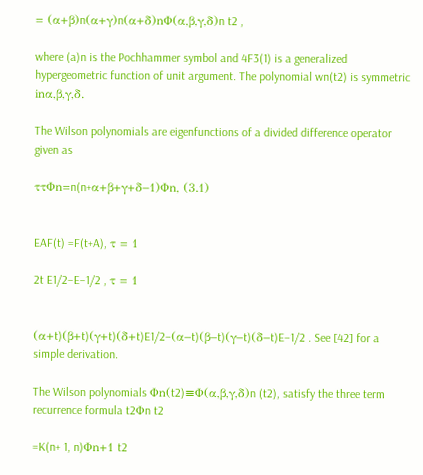= (α+β)n(α+γ)n(α+δ)nΦ(α,β,γ,δ)n t2 ,

where (a)n is the Pochhammer symbol and 4F3(1) is a generalized hypergeometric function of unit argument. The polynomial wn(t2) is symmetric inα,β,γ,δ.

The Wilson polynomials are eigenfunctions of a divided difference operator given as

ττΦn=n(n+α+β+γ+δ−1)Φn, (3.1)


EAF(t) =F(t+A), τ = 1

2t E1/2−E−1/2 , τ = 1


(α+t)(β+t)(γ+t)(δ+t)E1/2−(α−t)(β−t)(γ−t)(δ−t)E−1/2 . See [42] for a simple derivation.

The Wilson polynomials Φn(t2)≡Φ(α,β,γ,δ)n (t2), satisfy the three term recurrence formula t2Φn t2

=K(n+ 1, n)Φn+1 t2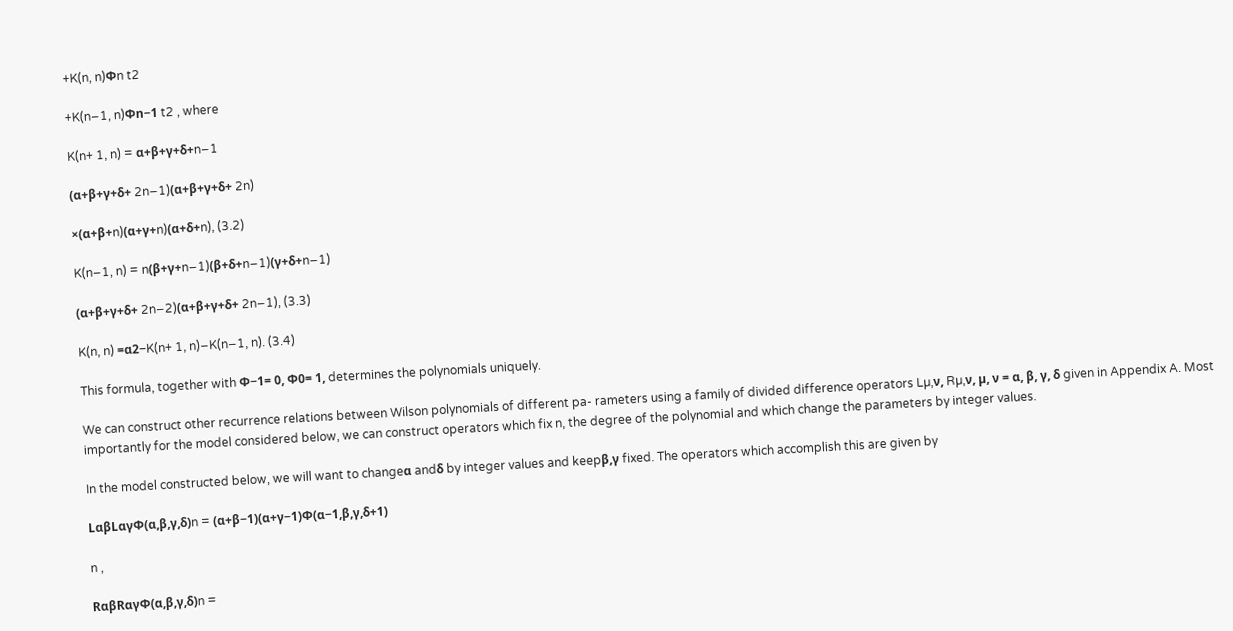+K(n, n)Φn t2

+K(n−1, n)Φn−1 t2 , where

K(n+ 1, n) = α+β+γ+δ+n−1

(α+β+γ+δ+ 2n−1)(α+β+γ+δ+ 2n)

×(α+β+n)(α+γ+n)(α+δ+n), (3.2)

K(n−1, n) = n(β+γ+n−1)(β+δ+n−1)(γ+δ+n−1)

(α+β+γ+δ+ 2n−2)(α+β+γ+δ+ 2n−1), (3.3)

K(n, n) =α2−K(n+ 1, n)−K(n−1, n). (3.4)

This formula, together with Φ−1= 0, Φ0= 1, determines the polynomials uniquely.

We can construct other recurrence relations between Wilson polynomials of different pa- rameters using a family of divided difference operators Lµ,ν, Rµ,ν, µ, ν = α, β, γ, δ given in Appendix A. Most importantly for the model considered below, we can construct operators which fix n, the degree of the polynomial and which change the parameters by integer values.

In the model constructed below, we will want to changeα andδ by integer values and keepβ,γ fixed. The operators which accomplish this are given by

LαβLαγΦ(α,β,γ,δ)n = (α+β−1)(α+γ−1)Φ(α−1,β,γ,δ+1)

n ,

RαβRαγΦ(α,β,γ,δ)n =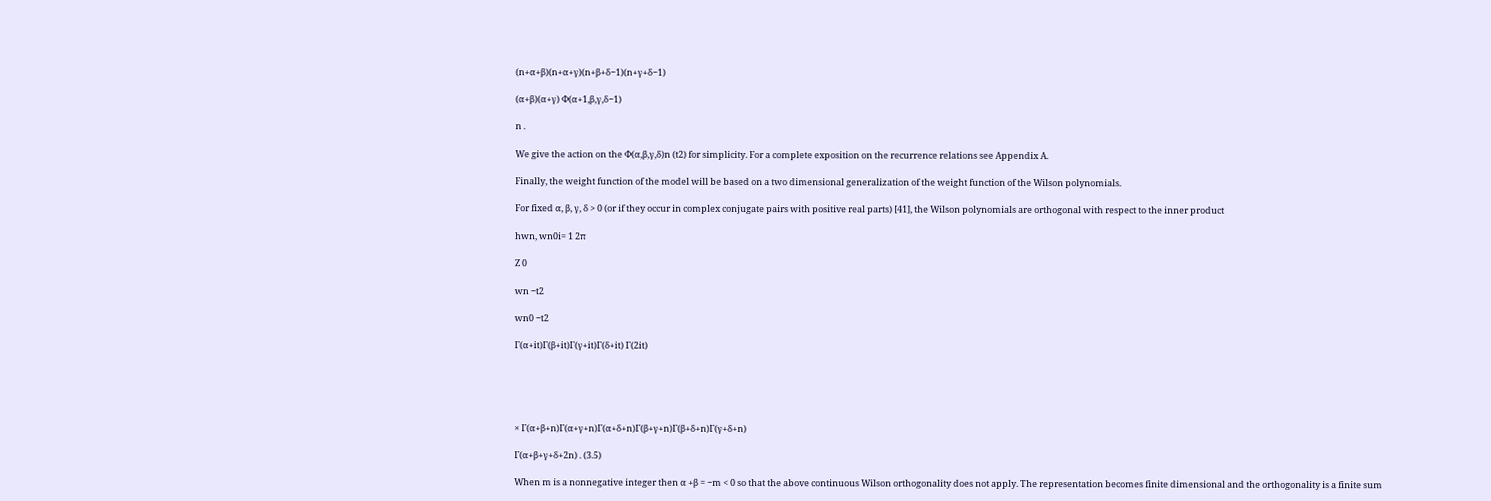(n+α+β)(n+α+γ)(n+β+δ−1)(n+γ+δ−1)

(α+β)(α+γ) Φ(α+1,β,γ,δ−1)

n .

We give the action on the Φ(α,β,γ,δ)n (t2) for simplicity. For a complete exposition on the recurrence relations see Appendix A.

Finally, the weight function of the model will be based on a two dimensional generalization of the weight function of the Wilson polynomials.

For fixed α, β, γ, δ > 0 (or if they occur in complex conjugate pairs with positive real parts) [41], the Wilson polynomials are orthogonal with respect to the inner product

hwn, wn0i= 1 2π

Z 0

wn −t2

wn0 −t2

Γ(α+it)Γ(β+it)Γ(γ+it)Γ(δ+it) Γ(2it)





× Γ(α+β+n)Γ(α+γ+n)Γ(α+δ+n)Γ(β+γ+n)Γ(β+δ+n)Γ(γ+δ+n)

Γ(α+β+γ+δ+2n) . (3.5)

When m is a nonnegative integer then α +β = −m < 0 so that the above continuous Wilson orthogonality does not apply. The representation becomes finite dimensional and the orthogonality is a finite sum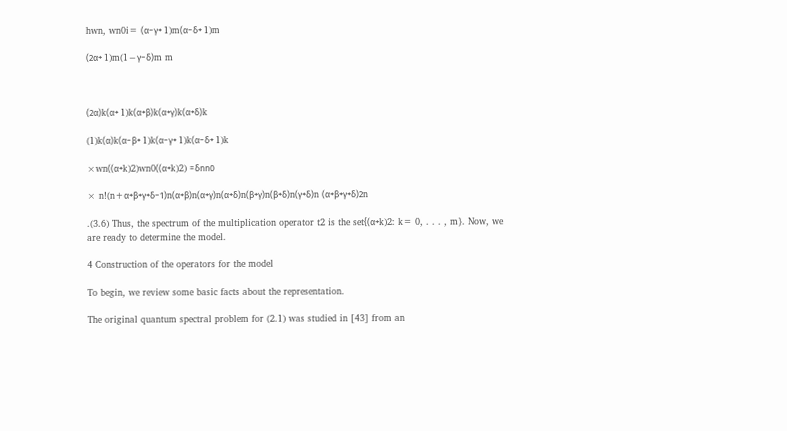hwn, wn0i= (α−γ+ 1)m(α−δ+ 1)m

(2α+ 1)m(1−γ−δ)m m



(2α)k(α+ 1)k(α+β)k(α+γ)k(α+δ)k

(1)k(α)k(α−β+ 1)k(α−γ+ 1)k(α−δ+ 1)k

×wn((α+k)2)wn0((α+k)2) =δnn0

× n!(n+α+β+γ+δ−1)n(α+β)n(α+γ)n(α+δ)n(β+γ)n(β+δ)n(γ+δ)n (α+β+γ+δ)2n

.(3.6) Thus, the spectrum of the multiplication operator t2 is the set{(α+k)2: k= 0, . . . , m}. Now, we are ready to determine the model.

4 Construction of the operators for the model

To begin, we review some basic facts about the representation.

The original quantum spectral problem for (2.1) was studied in [43] from an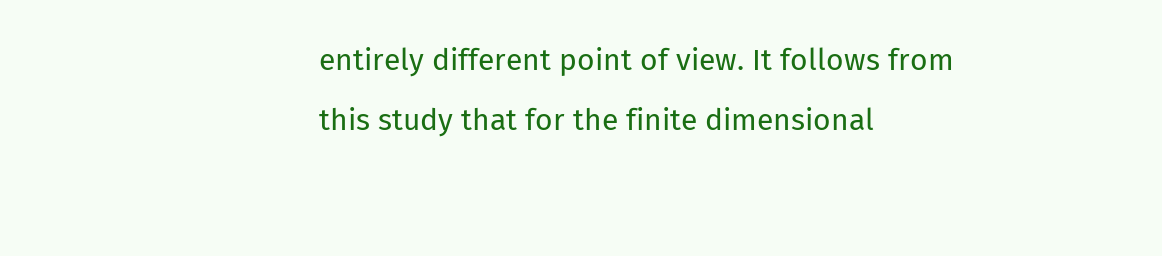entirely different point of view. It follows from this study that for the finite dimensional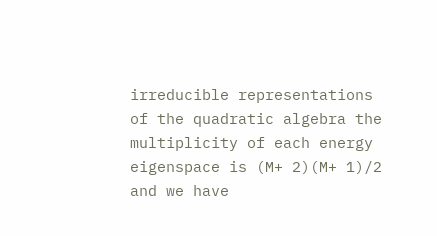irreducible representations of the quadratic algebra the multiplicity of each energy eigenspace is (M+ 2)(M+ 1)/2 and we have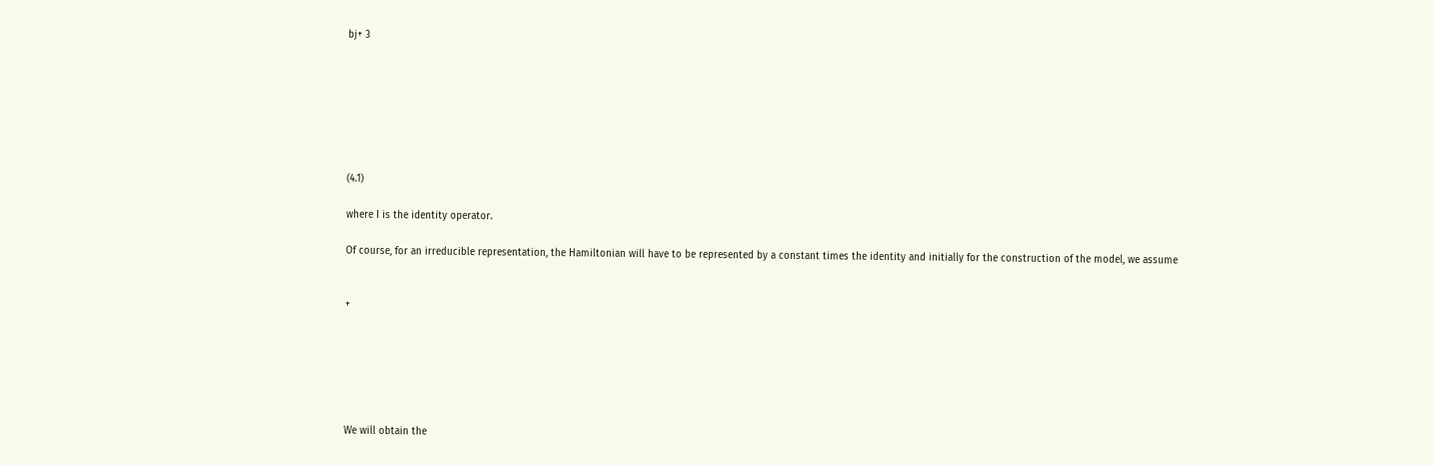bj+ 3







(4.1)

where I is the identity operator.

Of course, for an irreducible representation, the Hamiltonian will have to be represented by a constant times the identity and initially for the construction of the model, we assume


+






We will obtain the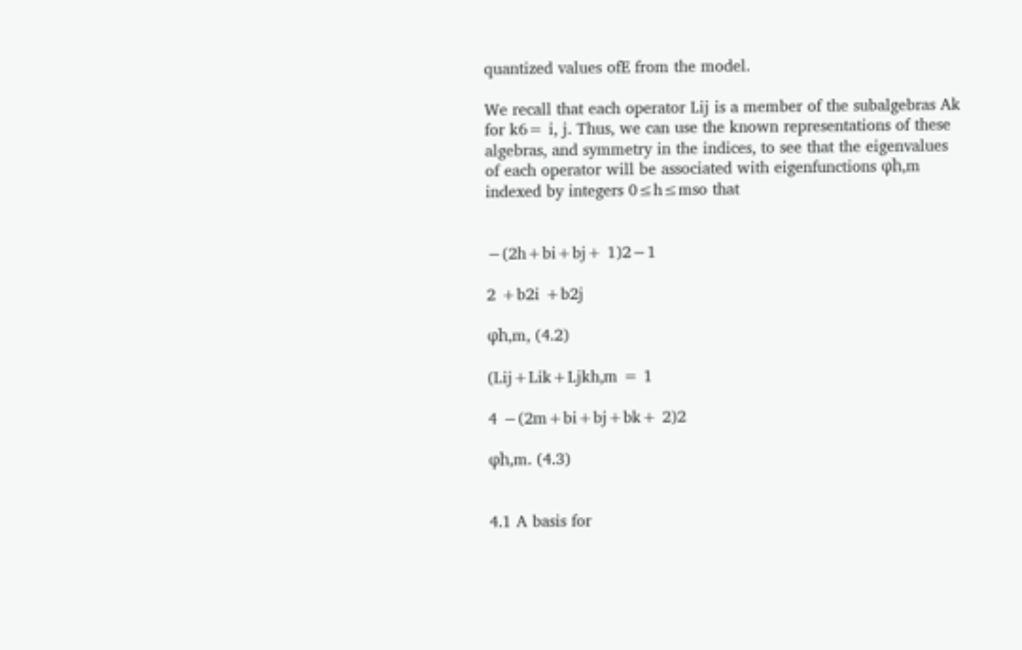quantized values ofE from the model.

We recall that each operator Lij is a member of the subalgebras Ak for k6= i, j. Thus, we can use the known representations of these algebras, and symmetry in the indices, to see that the eigenvalues of each operator will be associated with eigenfunctions φh,m indexed by integers 0≤h≤mso that


−(2h+bi+bj+ 1)2−1

2 +b2i +b2j

φh,m, (4.2)

(Lij+Lik+Ljkh,m = 1

4 −(2m+bi+bj+bk+ 2)2

φh,m. (4.3)


4.1 A basis for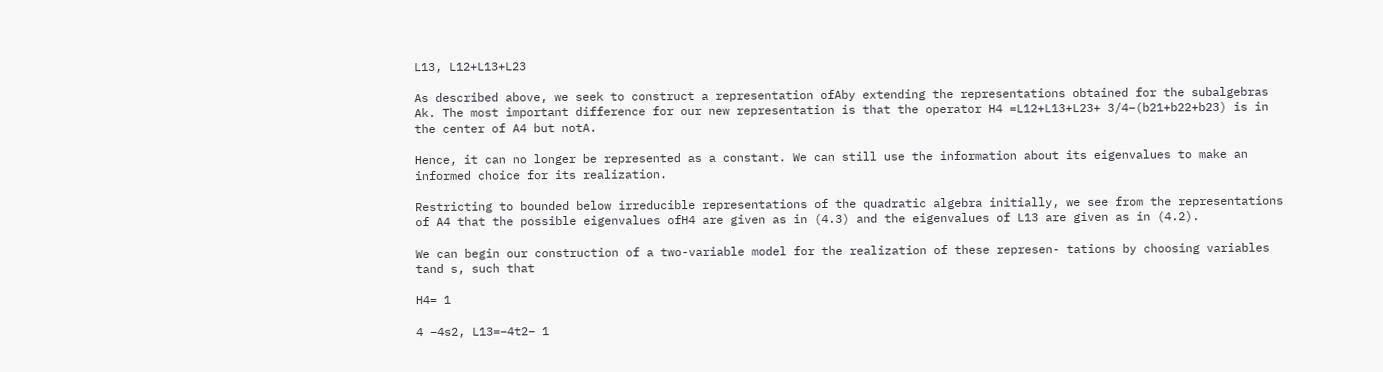L13, L12+L13+L23

As described above, we seek to construct a representation ofAby extending the representations obtained for the subalgebras Ak. The most important difference for our new representation is that the operator H4 =L12+L13+L23+ 3/4−(b21+b22+b23) is in the center of A4 but notA.

Hence, it can no longer be represented as a constant. We can still use the information about its eigenvalues to make an informed choice for its realization.

Restricting to bounded below irreducible representations of the quadratic algebra initially, we see from the representations of A4 that the possible eigenvalues ofH4 are given as in (4.3) and the eigenvalues of L13 are given as in (4.2).

We can begin our construction of a two-variable model for the realization of these represen- tations by choosing variables tand s, such that

H4= 1

4 −4s2, L13=−4t2− 1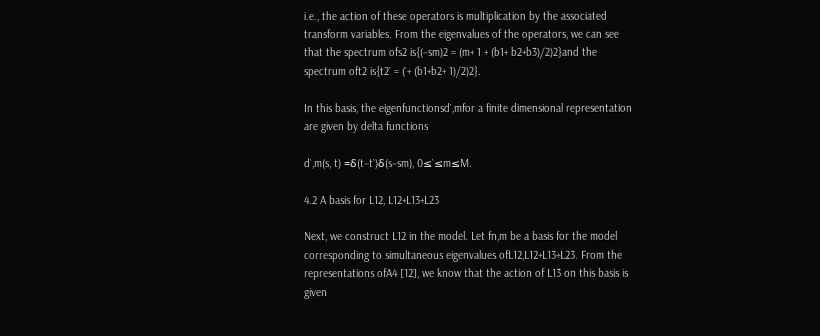i.e., the action of these operators is multiplication by the associated transform variables. From the eigenvalues of the operators, we can see that the spectrum ofs2 is{(−sm)2 = (m+ 1 + (b1+ b2+b3)/2)2}and the spectrum oft2 is{t2` = (`+ (b1+b2+ 1)/2)2}.

In this basis, the eigenfunctionsd`,mfor a finite dimensional representation are given by delta functions

d`,m(s, t) =δ(t−t`)δ(s−sm), 0≤`≤m≤M.

4.2 A basis for L12, L12+L13+L23

Next, we construct L12 in the model. Let fn,m be a basis for the model corresponding to simultaneous eigenvalues ofL12,L12+L13+L23. From the representations ofA4 [12], we know that the action of L13 on this basis is given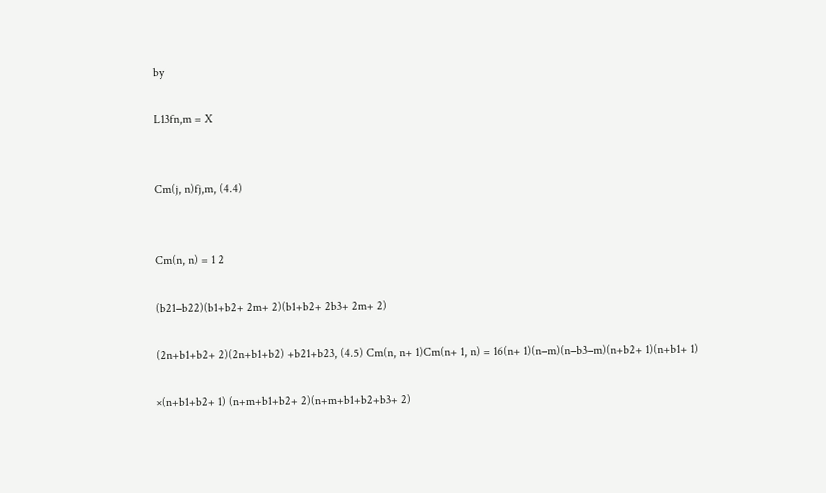by

L13fn,m = X


Cm(j, n)fj,m, (4.4)


Cm(n, n) = 1 2

(b21−b22)(b1+b2+ 2m+ 2)(b1+b2+ 2b3+ 2m+ 2)

(2n+b1+b2+ 2)(2n+b1+b2) +b21+b23, (4.5) Cm(n, n+ 1)Cm(n+ 1, n) = 16(n+ 1)(n−m)(n−b3−m)(n+b2+ 1)(n+b1+ 1)

×(n+b1+b2+ 1) (n+m+b1+b2+ 2)(n+m+b1+b2+b3+ 2)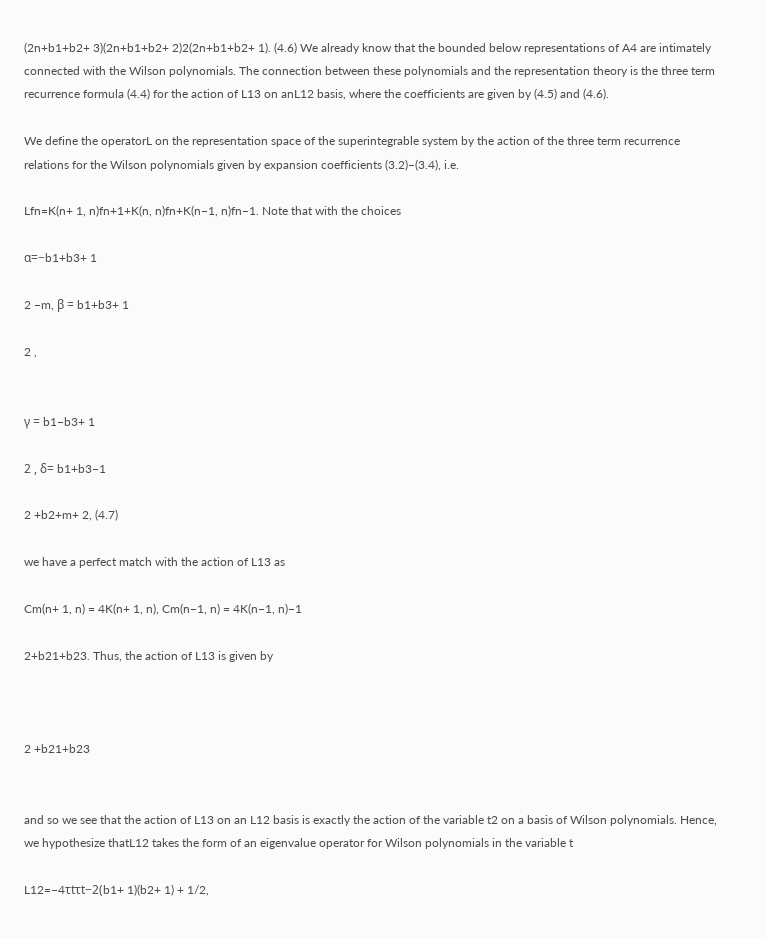(2n+b1+b2+ 3)(2n+b1+b2+ 2)2(2n+b1+b2+ 1). (4.6) We already know that the bounded below representations of A4 are intimately connected with the Wilson polynomials. The connection between these polynomials and the representation theory is the three term recurrence formula (4.4) for the action of L13 on anL12 basis, where the coefficients are given by (4.5) and (4.6).

We define the operatorL on the representation space of the superintegrable system by the action of the three term recurrence relations for the Wilson polynomials given by expansion coefficients (3.2)–(3.4), i.e.

Lfn=K(n+ 1, n)fn+1+K(n, n)fn+K(n−1, n)fn−1. Note that with the choices

α=−b1+b3+ 1

2 −m, β = b1+b3+ 1

2 ,


γ = b1−b3+ 1

2 , δ= b1+b3−1

2 +b2+m+ 2, (4.7)

we have a perfect match with the action of L13 as

Cm(n+ 1, n) = 4K(n+ 1, n), Cm(n−1, n) = 4K(n−1, n)−1

2+b21+b23. Thus, the action of L13 is given by



2 +b21+b23


and so we see that the action of L13 on an L12 basis is exactly the action of the variable t2 on a basis of Wilson polynomials. Hence, we hypothesize thatL12 takes the form of an eigenvalue operator for Wilson polynomials in the variable t

L12=−4τtτt−2(b1+ 1)(b2+ 1) + 1/2,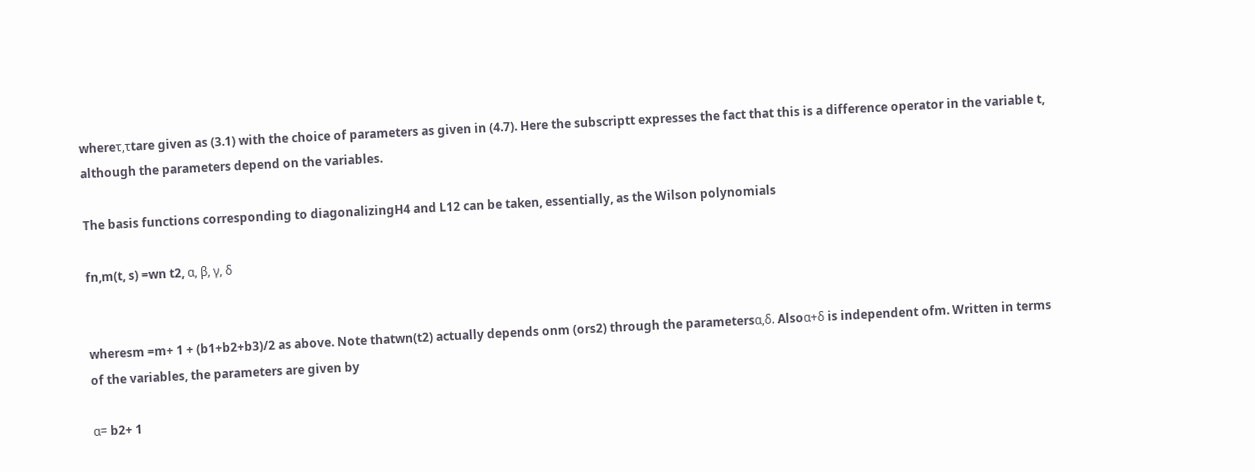whereτ,τtare given as (3.1) with the choice of parameters as given in (4.7). Here the subscriptt expresses the fact that this is a difference operator in the variable t, although the parameters depend on the variables.

The basis functions corresponding to diagonalizingH4 and L12 can be taken, essentially, as the Wilson polynomials

fn,m(t, s) =wn t2, α, β, γ, δ


wheresm =m+ 1 + (b1+b2+b3)/2 as above. Note thatwn(t2) actually depends onm (ors2) through the parametersα,δ. Alsoα+δ is independent ofm. Written in terms of the variables, the parameters are given by

α= b2+ 1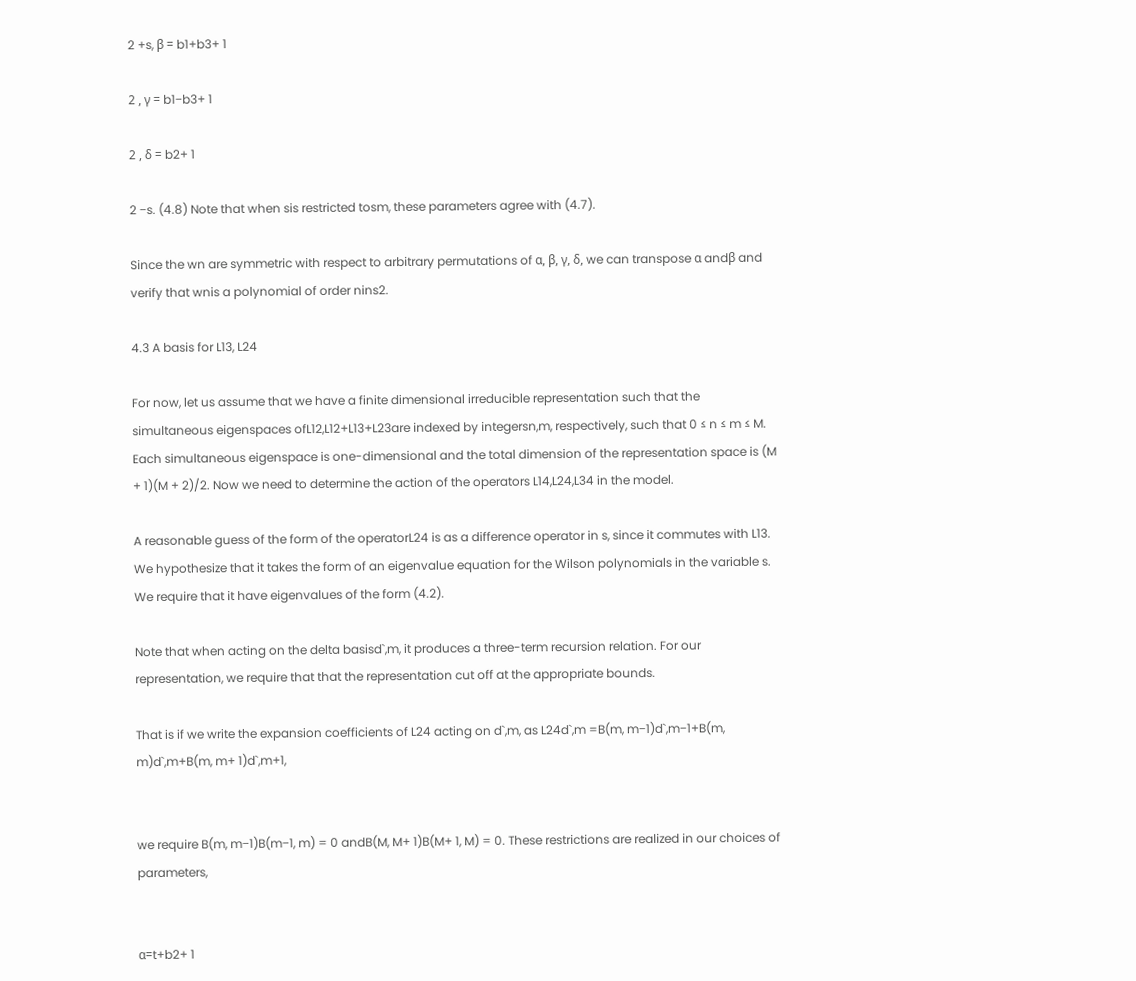2 +s, β = b1+b3+ 1

2 , γ = b1−b3+ 1

2 , δ = b2+ 1

2 −s. (4.8) Note that when sis restricted tosm, these parameters agree with (4.7).

Since the wn are symmetric with respect to arbitrary permutations of α, β, γ, δ, we can transpose α andβ and verify that wnis a polynomial of order nins2.

4.3 A basis for L13, L24

For now, let us assume that we have a finite dimensional irreducible representation such that the simultaneous eigenspaces ofL12,L12+L13+L23are indexed by integersn,m, respectively, such that 0 ≤ n ≤ m ≤ M. Each simultaneous eigenspace is one-dimensional and the total dimension of the representation space is (M + 1)(M + 2)/2. Now we need to determine the action of the operators L14,L24,L34 in the model.

A reasonable guess of the form of the operatorL24 is as a difference operator in s, since it commutes with L13. We hypothesize that it takes the form of an eigenvalue equation for the Wilson polynomials in the variable s. We require that it have eigenvalues of the form (4.2).

Note that when acting on the delta basisd`,m, it produces a three-term recursion relation. For our representation, we require that that the representation cut off at the appropriate bounds.

That is if we write the expansion coefficients of L24 acting on d`,m, as L24d`,m =B(m, m−1)d`,m−1+B(m, m)d`,m+B(m, m+ 1)d`,m+1,


we require B(m, m−1)B(m−1, m) = 0 andB(M, M+ 1)B(M+ 1, M) = 0. These restrictions are realized in our choices of parameters,


α=t+b2+ 1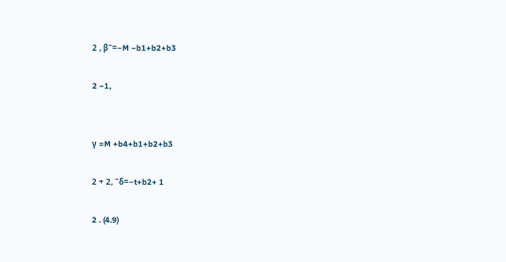2 , β˜=−M −b1+b2+b3

2 −1,


γ =M +b4+b1+b2+b3

2 + 2, ˜δ=−t+b2+ 1

2 . (4.9)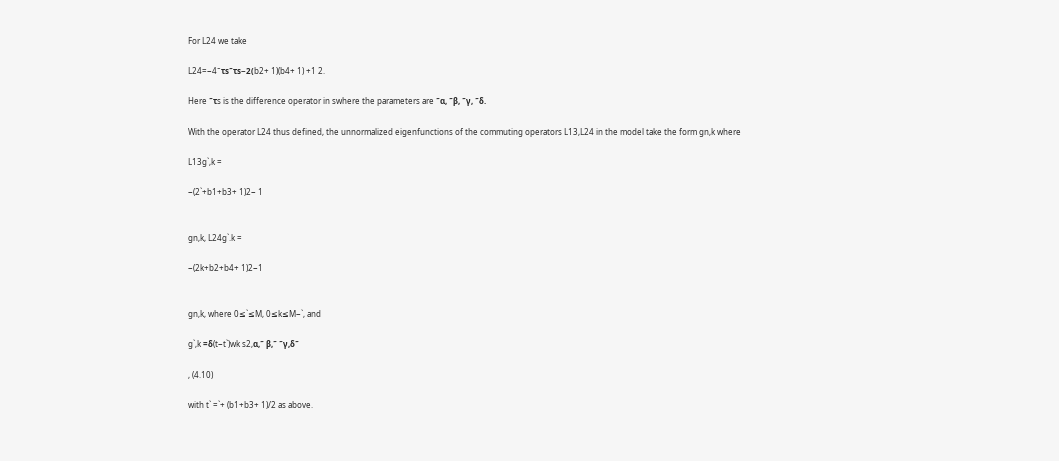For L24 we take

L24=−4˜τs˜τs−2(b2+ 1)(b4+ 1) +1 2.

Here ˜τs is the difference operator in swhere the parameters are ˜α, ˜β, ˜γ, ˜δ.

With the operator L24 thus defined, the unnormalized eigenfunctions of the commuting operators L13,L24 in the model take the form gn,k where

L13g`,k =

−(2`+b1+b3+ 1)2− 1


gn,k, L24g`.k =

−(2k+b2+b4+ 1)2−1


gn,k, where 0≤`≤M, 0≤k≤M−`, and

g`,k =δ(t−t`)wk s2,α,˜ β,˜ ˜γ,δ˜

, (4.10)

with t` =`+ (b1+b3+ 1)/2 as above.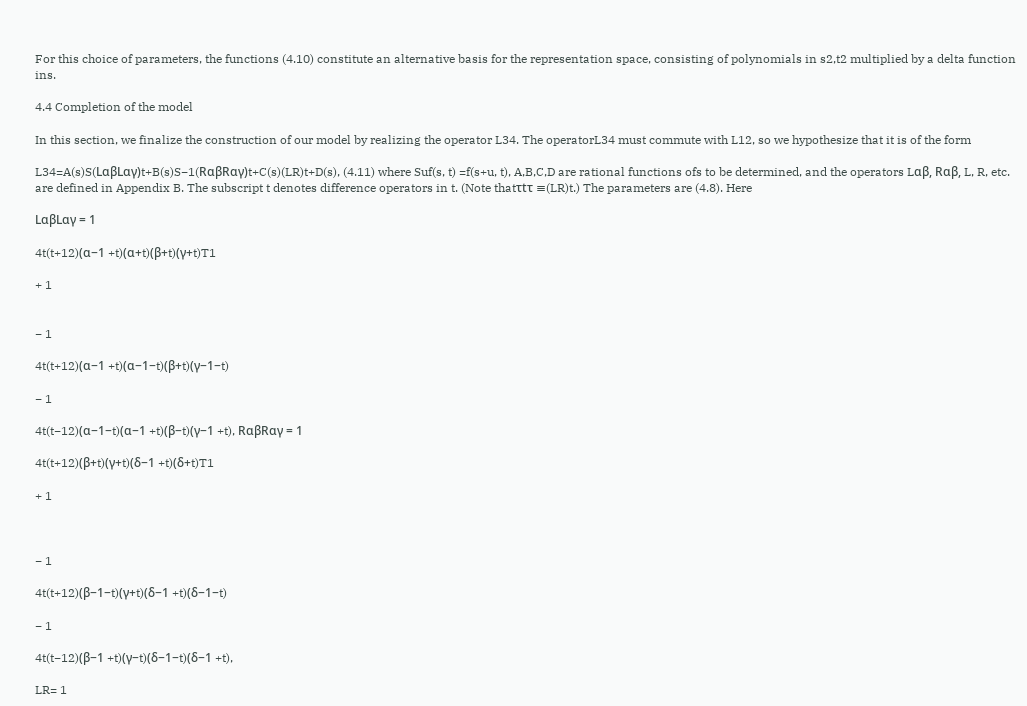For this choice of parameters, the functions (4.10) constitute an alternative basis for the representation space, consisting of polynomials in s2,t2 multiplied by a delta function ins.

4.4 Completion of the model

In this section, we finalize the construction of our model by realizing the operator L34. The operatorL34 must commute with L12, so we hypothesize that it is of the form

L34=A(s)S(LαβLαγ)t+B(s)S−1(RαβRαγ)t+C(s)(LR)t+D(s), (4.11) where Suf(s, t) =f(s+u, t), A,B,C,D are rational functions ofs to be determined, and the operators Lαβ, Rαβ, L, R, etc. are defined in Appendix B. The subscript t denotes difference operators in t. (Note thatτtτ ≡(LR)t.) The parameters are (4.8). Here

LαβLαγ = 1

4t(t+12)(α−1 +t)(α+t)(β+t)(γ+t)T1

+ 1


− 1

4t(t+12)(α−1 +t)(α−1−t)(β+t)(γ−1−t)

− 1

4t(t−12)(α−1−t)(α−1 +t)(β−t)(γ−1 +t), RαβRαγ = 1

4t(t+12)(β+t)(γ+t)(δ−1 +t)(δ+t)T1

+ 1



− 1

4t(t+12)(β−1−t)(γ+t)(δ−1 +t)(δ−1−t)

− 1

4t(t−12)(β−1 +t)(γ−t)(δ−1−t)(δ−1 +t),

LR= 1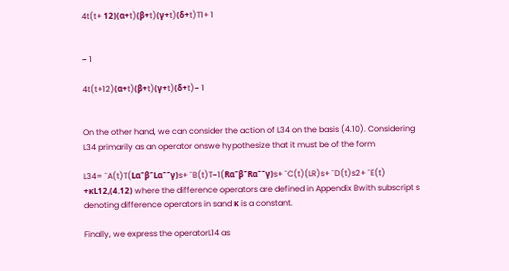4t(t+ 12)(α+t)(β+t)(γ+t)(δ+t)T1+ 1


− 1

4t(t+12)(α+t)(β+t)(γ+t)(δ+t)− 1


On the other hand, we can consider the action of L34 on the basis (4.10). Considering L34 primarily as an operator onswe hypothesize that it must be of the form

L34= ˜A(t)T(Lα˜β˜Lα˜˜γ)s+ ˜B(t)T−1(Rα˜β˜Rα˜˜γ)s+ ˜C(t)(LR)s+ ˜D(t)s2+ ˜E(t) +κL12,(4.12) where the difference operators are defined in Appendix Bwith subscript s denoting difference operators in sand κ is a constant.

Finally, we express the operatorL14 as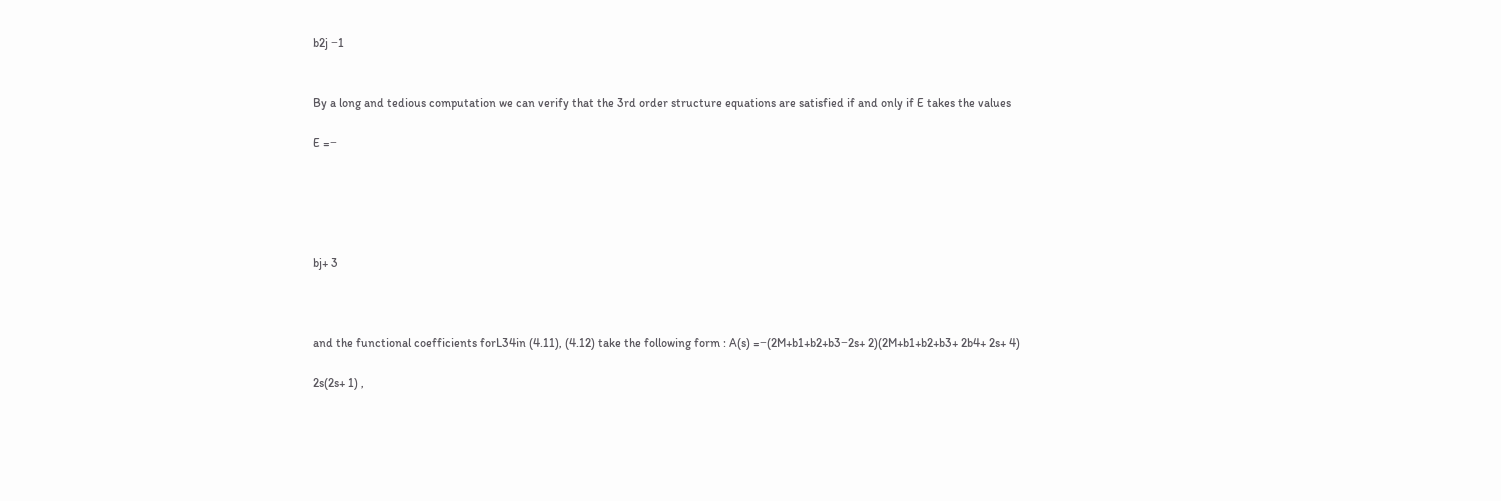b2j −1


By a long and tedious computation we can verify that the 3rd order structure equations are satisfied if and only if E takes the values

E =−





bj+ 3



and the functional coefficients forL34in (4.11), (4.12) take the following form : A(s) =−(2M+b1+b2+b3−2s+ 2)(2M+b1+b2+b3+ 2b4+ 2s+ 4)

2s(2s+ 1) ,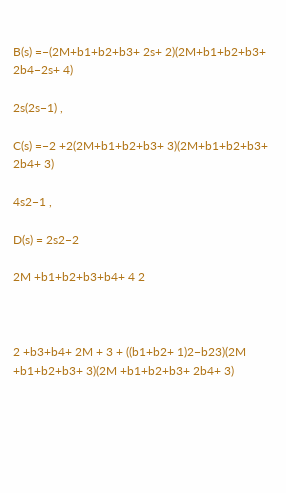B(s) =−(2M+b1+b2+b3+ 2s+ 2)(2M+b1+b2+b3+ 2b4−2s+ 4)

2s(2s−1) ,

C(s) =−2 +2(2M+b1+b2+b3+ 3)(2M+b1+b2+b3+ 2b4+ 3)

4s2−1 ,

D(s) = 2s2−2

2M +b1+b2+b3+b4+ 4 2



2 +b3+b4+ 2M + 3 + ((b1+b2+ 1)2−b23)(2M +b1+b2+b3+ 3)(2M +b1+b2+b3+ 2b4+ 3)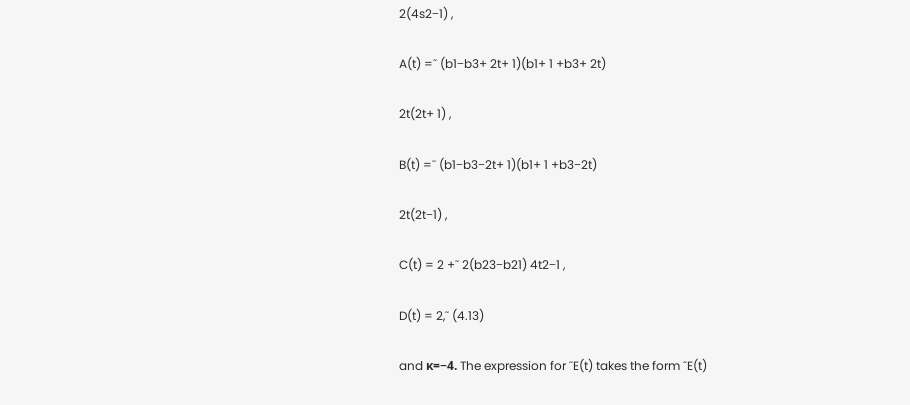2(4s2−1) ,

A(t) =˜ (b1−b3+ 2t+ 1)(b1+ 1 +b3+ 2t)

2t(2t+ 1) ,

B(t) =˜ (b1−b3−2t+ 1)(b1+ 1 +b3−2t)

2t(2t−1) ,

C(t) = 2 +˜ 2(b23−b21) 4t2−1 ,

D(t) = 2,˜ (4.13)

and κ=−4. The expression for ˜E(t) takes the form ˜E(t)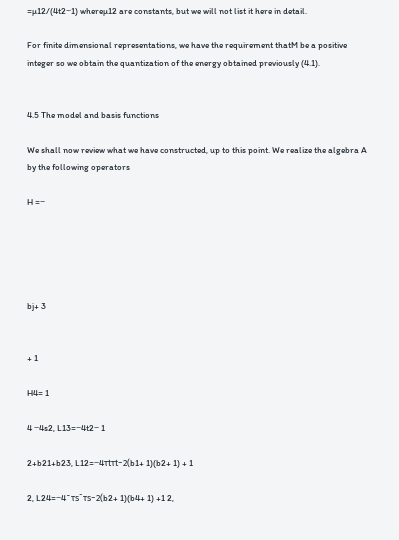=µ12/(4t2−1) whereµ12 are constants, but we will not list it here in detail.

For finite dimensional representations, we have the requirement thatM be a positive integer so we obtain the quantization of the energy obtained previously (4.1).


4.5 The model and basis functions

We shall now review what we have constructed, up to this point. We realize the algebra A by the following operators

H =−





bj+ 3


+ 1

H4= 1

4 −4s2, L13=−4t2− 1

2+b21+b23, L12=−4τtτt−2(b1+ 1)(b2+ 1) + 1

2, L24=−4˜τs˜τs−2(b2+ 1)(b4+ 1) +1 2,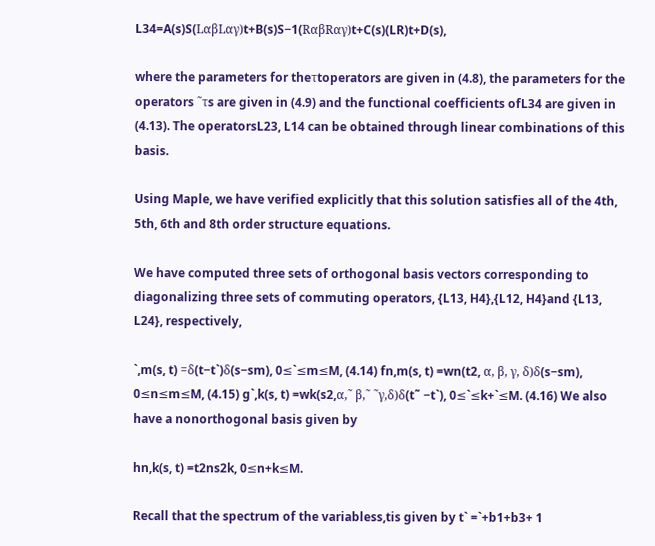L34=A(s)S(LαβLαγ)t+B(s)S−1(RαβRαγ)t+C(s)(LR)t+D(s),

where the parameters for theτtoperators are given in (4.8), the parameters for the operators ˜τs are given in (4.9) and the functional coefficients ofL34 are given in (4.13). The operatorsL23, L14 can be obtained through linear combinations of this basis.

Using Maple, we have verified explicitly that this solution satisfies all of the 4th, 5th, 6th and 8th order structure equations.

We have computed three sets of orthogonal basis vectors corresponding to diagonalizing three sets of commuting operators, {L13, H4},{L12, H4}and {L13, L24}, respectively,

`,m(s, t) =δ(t−t`)δ(s−sm), 0≤`≤m≤M, (4.14) fn,m(s, t) =wn(t2, α, β, γ, δ)δ(s−sm), 0≤n≤m≤M, (4.15) g`,k(s, t) =wk(s2,α,˜ β,˜ ˜γ,δ)δ(t˜ −t`), 0≤`≤k+`≤M. (4.16) We also have a nonorthogonal basis given by

hn,k(s, t) =t2ns2k, 0≤n+k≤M.

Recall that the spectrum of the variabless,tis given by t` =`+b1+b3+ 1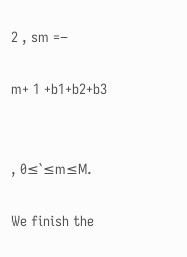2 , sm =−

m+ 1 +b1+b2+b3


, 0≤`≤m≤M.

We finish the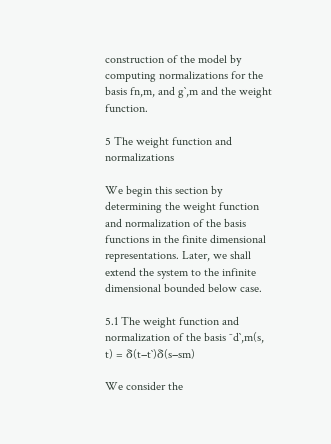construction of the model by computing normalizations for the basis fn,m, and g`,m and the weight function.

5 The weight function and normalizations

We begin this section by determining the weight function and normalization of the basis functions in the finite dimensional representations. Later, we shall extend the system to the infinite dimensional bounded below case.

5.1 The weight function and normalization of the basis ˜d`,m(s, t) = δ(t−t`)δ(s−sm)

We consider the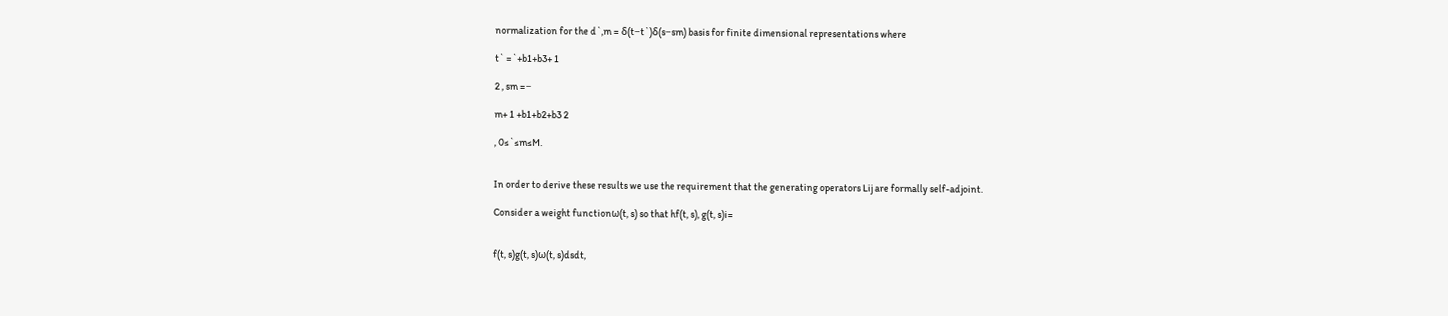normalization for the d`,m = δ(t−t`)δ(s−sm) basis for finite dimensional representations where

t` =`+b1+b3+ 1

2 , sm =−

m+ 1 +b1+b2+b3 2

, 0≤`≤m≤M.


In order to derive these results we use the requirement that the generating operators Lij are formally self-adjoint.

Consider a weight functionω(t, s) so that hf(t, s), g(t, s)i=


f(t, s)g(t, s)ω(t, s)dsdt,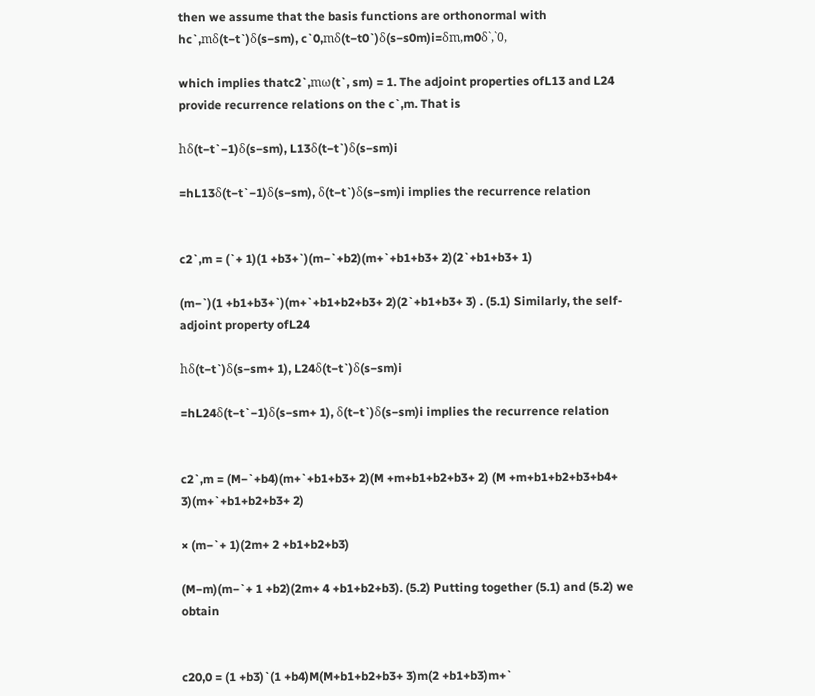then we assume that the basis functions are orthonormal with hc`,mδ(t−t`)δ(s−sm), c`0,mδ(t−t0`)δ(s−s0m)i=δm,m0δ`,`0,

which implies thatc2`,mω(t`, sm) = 1. The adjoint properties ofL13 and L24 provide recurrence relations on the c`,m. That is

hδ(t−t`−1)δ(s−sm), L13δ(t−t`)δ(s−sm)i

=hL13δ(t−t`−1)δ(s−sm), δ(t−t`)δ(s−sm)i implies the recurrence relation


c2`,m = (`+ 1)(1 +b3+`)(m−`+b2)(m+`+b1+b3+ 2)(2`+b1+b3+ 1)

(m−`)(1 +b1+b3+`)(m+`+b1+b2+b3+ 2)(2`+b1+b3+ 3) . (5.1) Similarly, the self-adjoint property ofL24

hδ(t−t`)δ(s−sm+ 1), L24δ(t−t`)δ(s−sm)i

=hL24δ(t−t`−1)δ(s−sm+ 1), δ(t−t`)δ(s−sm)i implies the recurrence relation


c2`,m = (M−`+b4)(m+`+b1+b3+ 2)(M +m+b1+b2+b3+ 2) (M +m+b1+b2+b3+b4+ 3)(m+`+b1+b2+b3+ 2)

× (m−`+ 1)(2m+ 2 +b1+b2+b3)

(M−m)(m−`+ 1 +b2)(2m+ 4 +b1+b2+b3). (5.2) Putting together (5.1) and (5.2) we obtain


c20,0 = (1 +b3)`(1 +b4)M(M+b1+b2+b3+ 3)m(2 +b1+b3)m+`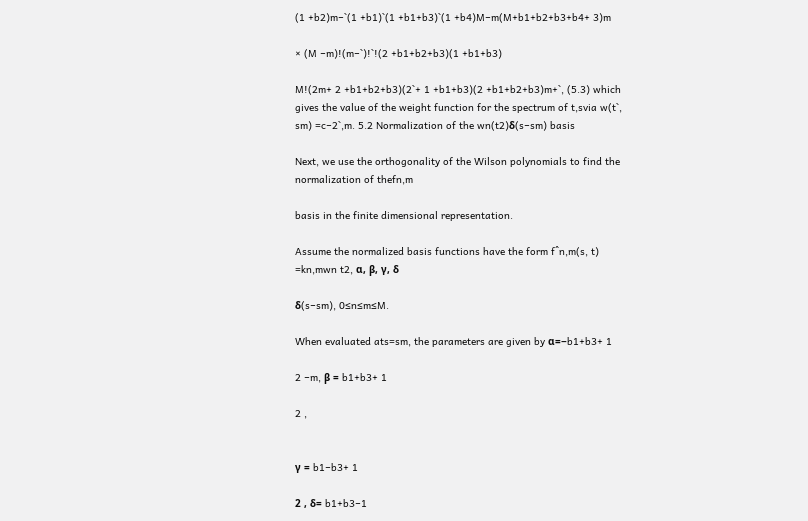(1 +b2)m−`(1 +b1)`(1 +b1+b3)`(1 +b4)M−m(M+b1+b2+b3+b4+ 3)m

× (M −m)!(m−`)!`!(2 +b1+b2+b3)(1 +b1+b3)

M!(2m+ 2 +b1+b2+b3)(2`+ 1 +b1+b3)(2 +b1+b2+b3)m+`, (5.3) which gives the value of the weight function for the spectrum of t,svia w(t`, sm) =c−2`,m. 5.2 Normalization of the wn(t2)δ(s−sm) basis

Next, we use the orthogonality of the Wilson polynomials to find the normalization of thefn,m

basis in the finite dimensional representation.

Assume the normalized basis functions have the form fˆn,m(s, t) =kn,mwn t2, α, β, γ, δ

δ(s−sm), 0≤n≤m≤M.

When evaluated ats=sm, the parameters are given by α=−b1+b3+ 1

2 −m, β = b1+b3+ 1

2 ,


γ = b1−b3+ 1

2 , δ= b1+b3−1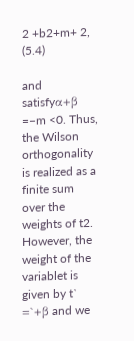2 +b2+m+ 2, (5.4)

and satisfyα+β =−m <0. Thus, the Wilson orthogonality is realized as a finite sum over the weights of t2. However, the weight of the variablet is given by t` =`+β and we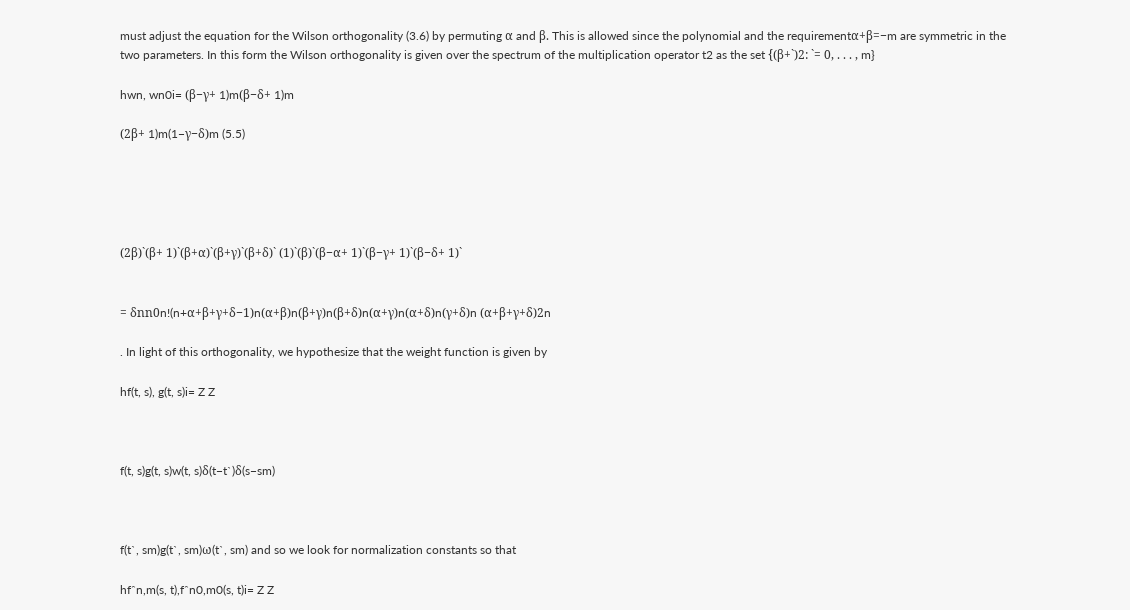must adjust the equation for the Wilson orthogonality (3.6) by permuting α and β. This is allowed since the polynomial and the requirementα+β=−m are symmetric in the two parameters. In this form the Wilson orthogonality is given over the spectrum of the multiplication operator t2 as the set {(β+`)2: `= 0, . . . , m}

hwn, wn0i= (β−γ+ 1)m(β−δ+ 1)m

(2β+ 1)m(1−γ−δ)m (5.5)





(2β)`(β+ 1)`(β+α)`(β+γ)`(β+δ)` (1)`(β)`(β−α+ 1)`(β−γ+ 1)`(β−δ+ 1)`


= δnn0n!(n+α+β+γ+δ−1)n(α+β)n(β+γ)n(β+δ)n(α+γ)n(α+δ)n(γ+δ)n (α+β+γ+δ)2n

. In light of this orthogonality, we hypothesize that the weight function is given by

hf(t, s), g(t, s)i= Z Z



f(t, s)g(t, s)w(t, s)δ(t−t`)δ(s−sm)



f(t`, sm)g(t`, sm)ω(t`, sm) and so we look for normalization constants so that

hfˆn,m(s, t),fˆn0,m0(s, t)i= Z Z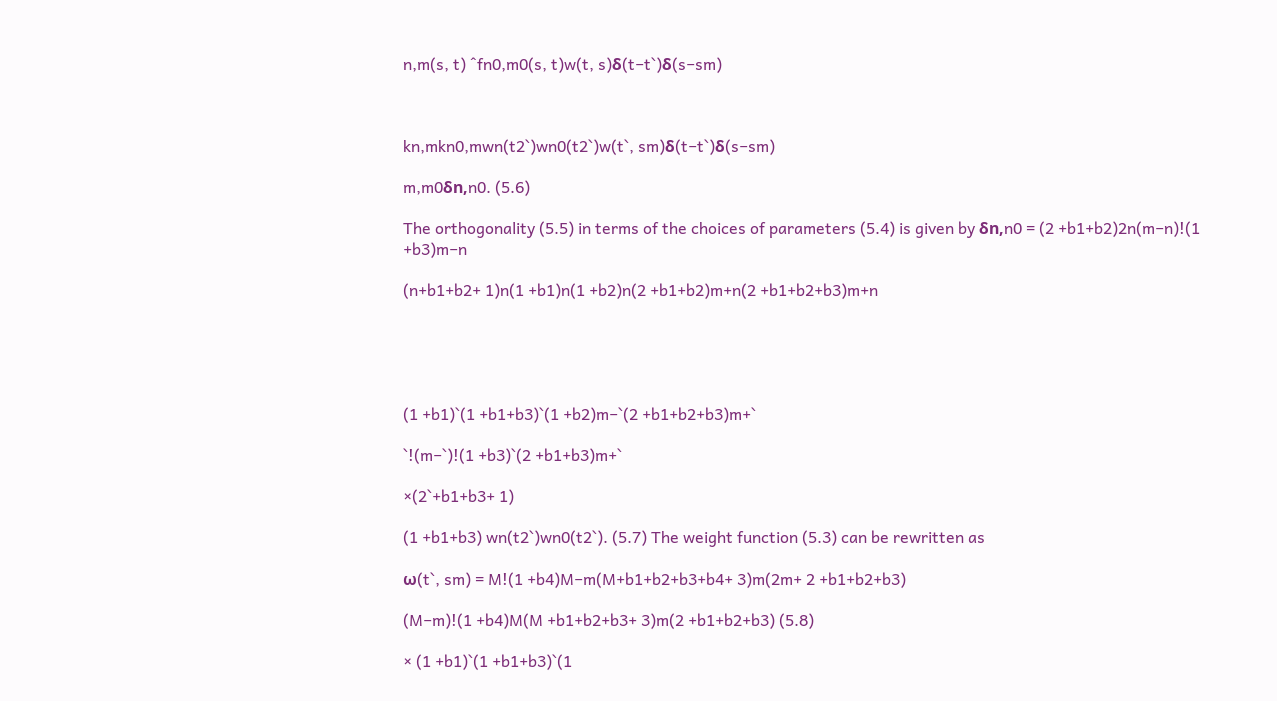n,m(s, t) ˆfn0,m0(s, t)w(t, s)δ(t−t`)δ(s−sm)



kn,mkn0,mwn(t2`)wn0(t2`)w(t`, sm)δ(t−t`)δ(s−sm)

m,m0δn,n0. (5.6)

The orthogonality (5.5) in terms of the choices of parameters (5.4) is given by δn,n0 = (2 +b1+b2)2n(m−n)!(1 +b3)m−n

(n+b1+b2+ 1)n(1 +b1)n(1 +b2)n(2 +b1+b2)m+n(2 +b1+b2+b3)m+n





(1 +b1)`(1 +b1+b3)`(1 +b2)m−`(2 +b1+b2+b3)m+`

`!(m−`)!(1 +b3)`(2 +b1+b3)m+`

×(2`+b1+b3+ 1)

(1 +b1+b3) wn(t2`)wn0(t2`). (5.7) The weight function (5.3) can be rewritten as

ω(t`, sm) = M!(1 +b4)M−m(M+b1+b2+b3+b4+ 3)m(2m+ 2 +b1+b2+b3)

(M−m)!(1 +b4)M(M +b1+b2+b3+ 3)m(2 +b1+b2+b3) (5.8)

× (1 +b1)`(1 +b1+b3)`(1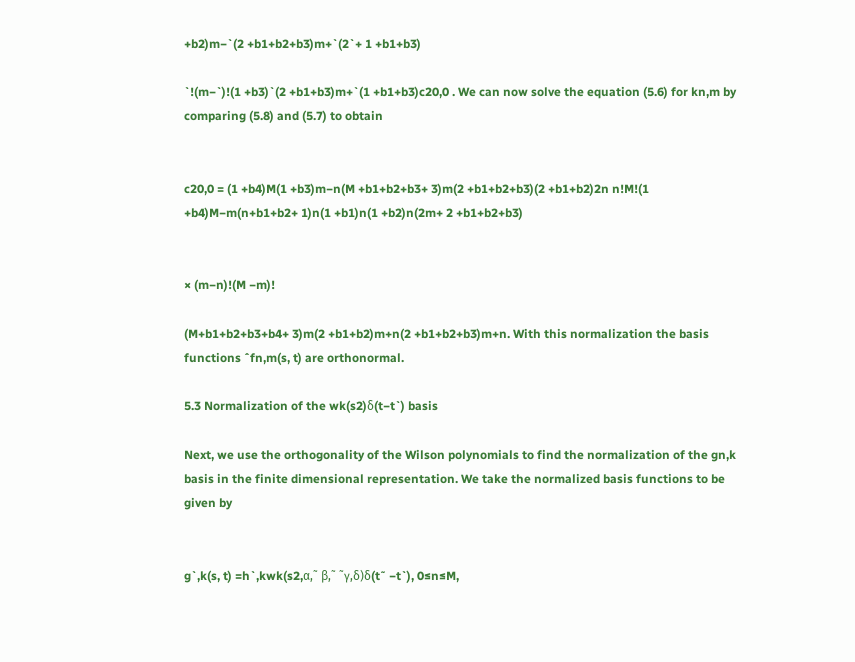+b2)m−`(2 +b1+b2+b3)m+`(2`+ 1 +b1+b3)

`!(m−`)!(1 +b3)`(2 +b1+b3)m+`(1 +b1+b3)c20,0 . We can now solve the equation (5.6) for kn,m by comparing (5.8) and (5.7) to obtain


c20,0 = (1 +b4)M(1 +b3)m−n(M +b1+b2+b3+ 3)m(2 +b1+b2+b3)(2 +b1+b2)2n n!M!(1 +b4)M−m(n+b1+b2+ 1)n(1 +b1)n(1 +b2)n(2m+ 2 +b1+b2+b3)


× (m−n)!(M −m)!

(M+b1+b2+b3+b4+ 3)m(2 +b1+b2)m+n(2 +b1+b2+b3)m+n. With this normalization the basis functions ˆfn,m(s, t) are orthonormal.

5.3 Normalization of the wk(s2)δ(t−t`) basis

Next, we use the orthogonality of the Wilson polynomials to find the normalization of the gn,k basis in the finite dimensional representation. We take the normalized basis functions to be given by


g`,k(s, t) =h`,kwk(s2,α,˜ β,˜ ˜γ,δ)δ(t˜ −t`), 0≤n≤M,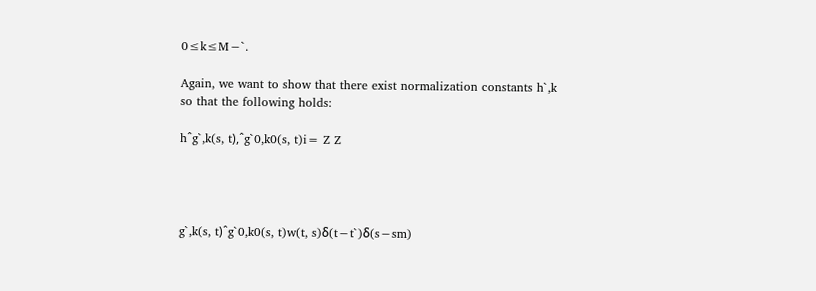0≤k≤M−`.

Again, we want to show that there exist normalization constants h`,k so that the following holds:

hˆg`,k(s, t),ˆg`0,k0(s, t)i= Z Z




g`,k(s, t)ˆg`0,k0(s, t)w(t, s)δ(t−t`)δ(s−sm)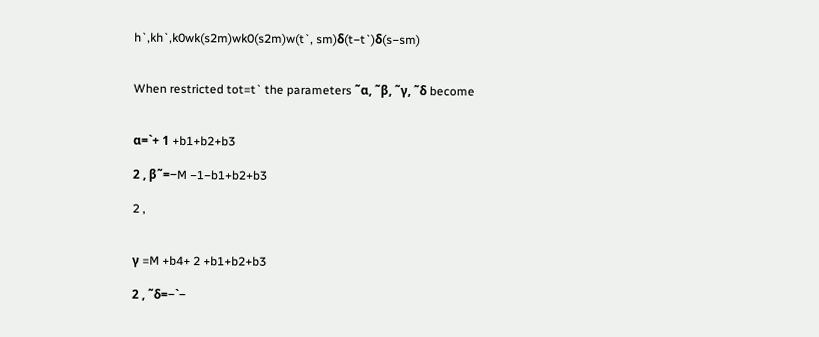h`,kh`,k0wk(s2m)wk0(s2m)w(t`, sm)δ(t−t`)δ(s−sm)


When restricted tot=t` the parameters ˜α, ˜β, ˜γ, ˜δ become


α=`+ 1 +b1+b2+b3

2 , β˜=−M −1−b1+b2+b3

2 ,


γ =M +b4+ 2 +b1+b2+b3

2 , ˜δ=−`−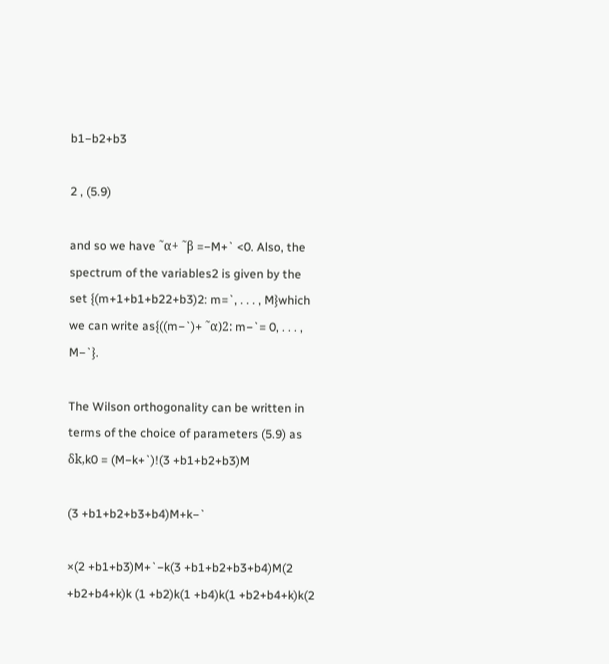b1−b2+b3

2 , (5.9)

and so we have ˜α+ ˜β =−M+` <0. Also, the spectrum of the variables2 is given by the set {(m+1+b1+b22+b3)2: m=`, . . . , M}which we can write as{((m−`)+ ˜α)2: m−`= 0, . . . , M−`}.

The Wilson orthogonality can be written in terms of the choice of parameters (5.9) as δk,k0 = (M−k+`)!(3 +b1+b2+b3)M

(3 +b1+b2+b3+b4)M+k−`

×(2 +b1+b3)M+`−k(3 +b1+b2+b3+b4)M(2 +b2+b4+k)k (1 +b2)k(1 +b4)k(1 +b2+b4+k)k(2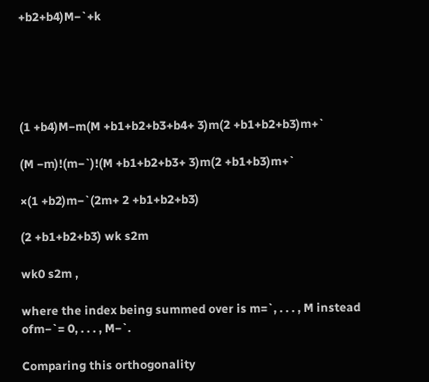+b2+b4)M−`+k





(1 +b4)M−m(M +b1+b2+b3+b4+ 3)m(2 +b1+b2+b3)m+`

(M −m)!(m−`)!(M +b1+b2+b3+ 3)m(2 +b1+b3)m+`

×(1 +b2)m−`(2m+ 2 +b1+b2+b3)

(2 +b1+b2+b3) wk s2m

wk0 s2m ,

where the index being summed over is m=`, . . . , M instead ofm−`= 0, . . . , M−`.

Comparing this orthogonality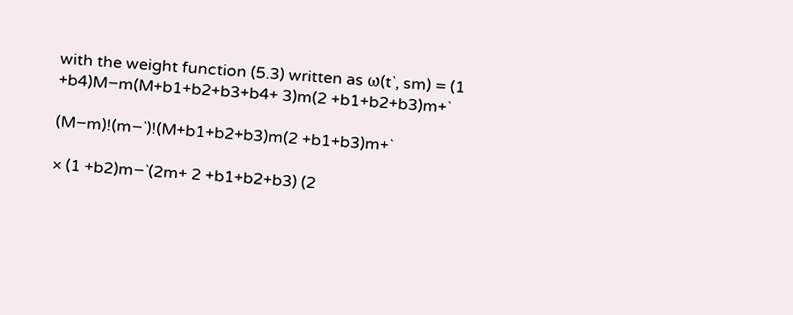with the weight function (5.3) written as ω(t`, sm) = (1 +b4)M−m(M+b1+b2+b3+b4+ 3)m(2 +b1+b2+b3)m+`

(M−m)!(m−`)!(M+b1+b2+b3)m(2 +b1+b3)m+`

× (1 +b2)m−`(2m+ 2 +b1+b2+b3) (2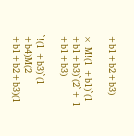+b1+b2+b3)

× M!(1 +b1)`(1 +b1+b3)`(2`+ 1 +b1+b3)

`!(1 +b3)`(1 +b4)M(2 +b1+b2+b3)(1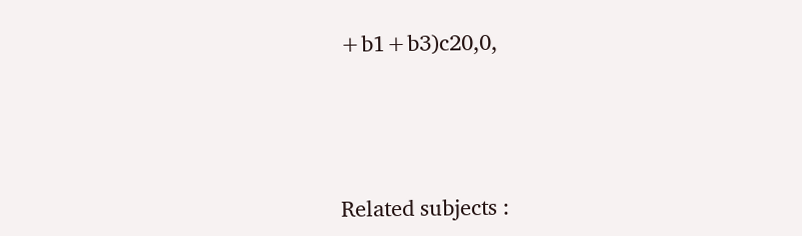+b1+b3)c20,0,




Related subjects :